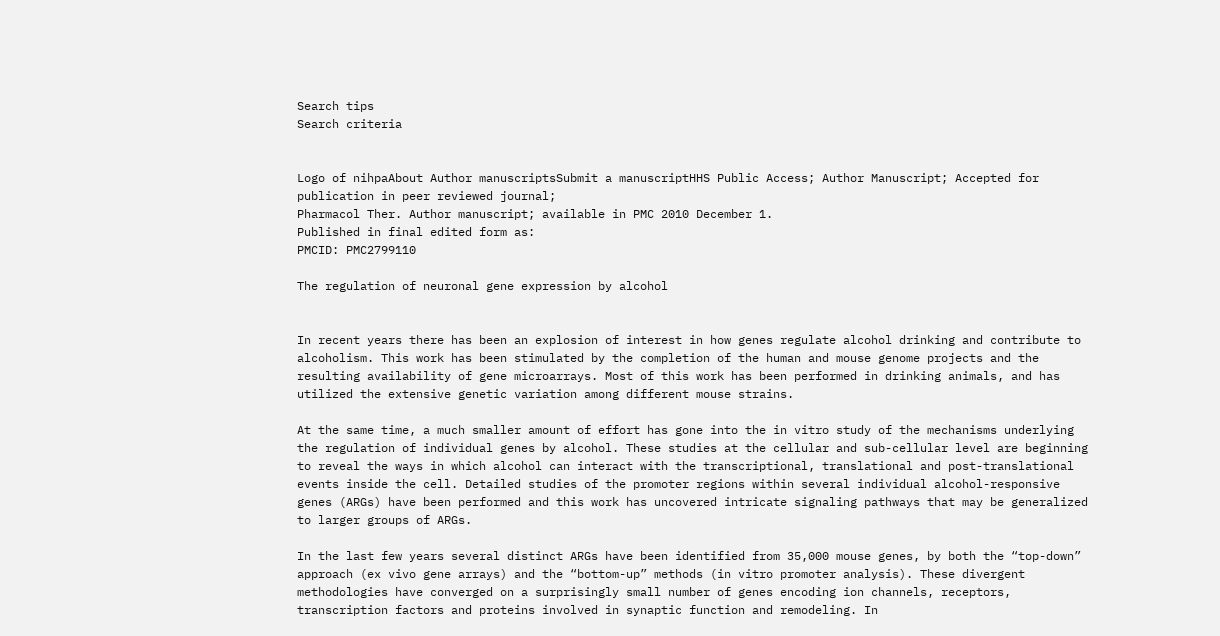Search tips
Search criteria


Logo of nihpaAbout Author manuscriptsSubmit a manuscriptHHS Public Access; Author Manuscript; Accepted for publication in peer reviewed journal;
Pharmacol Ther. Author manuscript; available in PMC 2010 December 1.
Published in final edited form as:
PMCID: PMC2799110

The regulation of neuronal gene expression by alcohol


In recent years there has been an explosion of interest in how genes regulate alcohol drinking and contribute to alcoholism. This work has been stimulated by the completion of the human and mouse genome projects and the resulting availability of gene microarrays. Most of this work has been performed in drinking animals, and has utilized the extensive genetic variation among different mouse strains.

At the same time, a much smaller amount of effort has gone into the in vitro study of the mechanisms underlying the regulation of individual genes by alcohol. These studies at the cellular and sub-cellular level are beginning to reveal the ways in which alcohol can interact with the transcriptional, translational and post-translational events inside the cell. Detailed studies of the promoter regions within several individual alcohol-responsive genes (ARGs) have been performed and this work has uncovered intricate signaling pathways that may be generalized to larger groups of ARGs.

In the last few years several distinct ARGs have been identified from 35,000 mouse genes, by both the “top-down” approach (ex vivo gene arrays) and the “bottom-up” methods (in vitro promoter analysis). These divergent methodologies have converged on a surprisingly small number of genes encoding ion channels, receptors, transcription factors and proteins involved in synaptic function and remodeling. In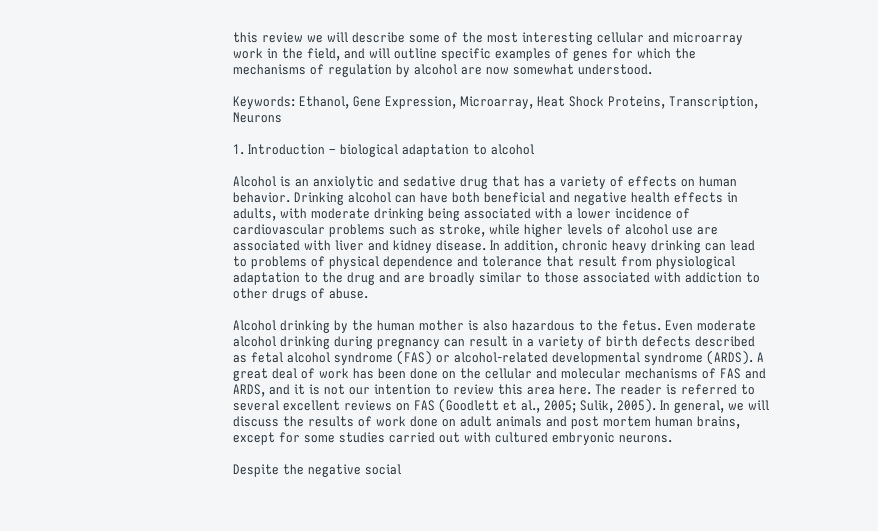this review we will describe some of the most interesting cellular and microarray work in the field, and will outline specific examples of genes for which the mechanisms of regulation by alcohol are now somewhat understood.

Keywords: Ethanol, Gene Expression, Microarray, Heat Shock Proteins, Transcription, Neurons

1. Introduction – biological adaptation to alcohol

Alcohol is an anxiolytic and sedative drug that has a variety of effects on human behavior. Drinking alcohol can have both beneficial and negative health effects in adults, with moderate drinking being associated with a lower incidence of cardiovascular problems such as stroke, while higher levels of alcohol use are associated with liver and kidney disease. In addition, chronic heavy drinking can lead to problems of physical dependence and tolerance that result from physiological adaptation to the drug and are broadly similar to those associated with addiction to other drugs of abuse.

Alcohol drinking by the human mother is also hazardous to the fetus. Even moderate alcohol drinking during pregnancy can result in a variety of birth defects described as fetal alcohol syndrome (FAS) or alcohol-related developmental syndrome (ARDS). A great deal of work has been done on the cellular and molecular mechanisms of FAS and ARDS, and it is not our intention to review this area here. The reader is referred to several excellent reviews on FAS (Goodlett et al., 2005; Sulik, 2005). In general, we will discuss the results of work done on adult animals and post mortem human brains, except for some studies carried out with cultured embryonic neurons.

Despite the negative social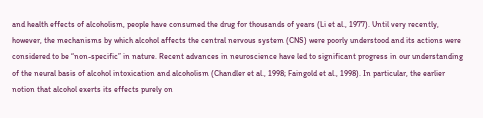and health effects of alcoholism, people have consumed the drug for thousands of years (Li et al., 1977). Until very recently, however, the mechanisms by which alcohol affects the central nervous system (CNS) were poorly understood and its actions were considered to be “non-specific” in nature. Recent advances in neuroscience have led to significant progress in our understanding of the neural basis of alcohol intoxication and alcoholism (Chandler et al., 1998; Faingold et al., 1998). In particular, the earlier notion that alcohol exerts its effects purely on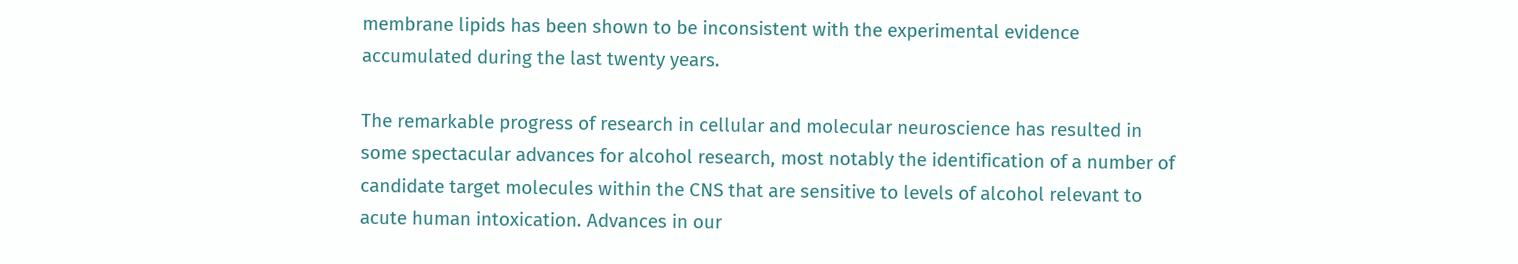membrane lipids has been shown to be inconsistent with the experimental evidence accumulated during the last twenty years.

The remarkable progress of research in cellular and molecular neuroscience has resulted in some spectacular advances for alcohol research, most notably the identification of a number of candidate target molecules within the CNS that are sensitive to levels of alcohol relevant to acute human intoxication. Advances in our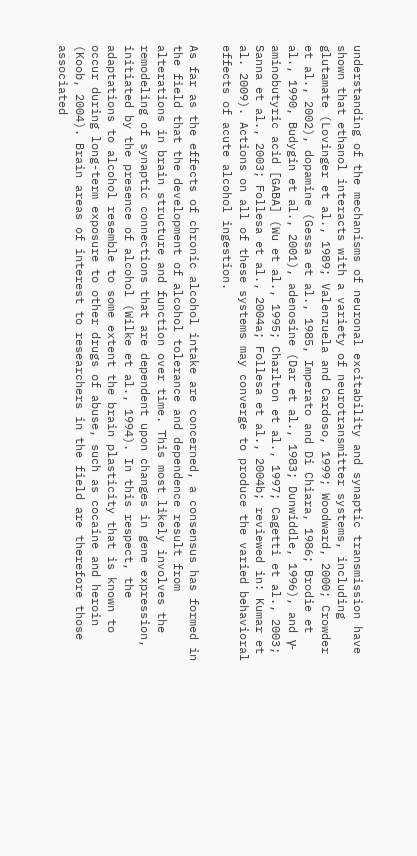understanding of the mechanisms of neuronal excitability and synaptic transmission have shown that ethanol interacts with a variety of neurotransmitter systems, including glutamate (Lovinger et al., 1989; Valenzuela and Cardoso, 1999; Woodward, 2000; Crowder et al., 2002), dopamine (Gessa et al., 1985, Imperato and Di Chiara, 1986; Brodie et al., 1990, Budygin et al., 2001), adenosine (Dar et al., 1983; Dunwiddle, 1996), and γ-aminobutyric acid [GABA] (Wu et al., 1995; Charlton et al., 1997; Cagetti et al., 2003; Sanna et al., 2003; Follesa et al., 2004a; Follesa et al., 2004b; reviewed in: Kumar et al. 2009). Actions on all of these systems may converge to produce the varied behavioral effects of acute alcohol ingestion.

As far as the effects of chronic alcohol intake are concerned, a consensus has formed in the field that the development of alcohol tolerance and dependence result from alterations in brain structure and function over time. This most likely involves the remodeling of synaptic connections that are dependent upon changes in gene expression, initiated by the presence of alcohol (Wilke et al., 1994). In this respect, the adaptations to alcohol resemble to some extent the brain plasticity that is known to occur during long-term exposure to other drugs of abuse, such as cocaine and heroin (Koob, 2004). Brain areas of interest to researchers in the field are therefore those associated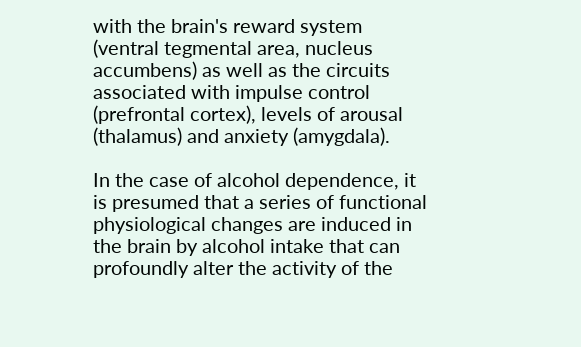with the brain's reward system (ventral tegmental area, nucleus accumbens) as well as the circuits associated with impulse control (prefrontal cortex), levels of arousal (thalamus) and anxiety (amygdala).

In the case of alcohol dependence, it is presumed that a series of functional physiological changes are induced in the brain by alcohol intake that can profoundly alter the activity of the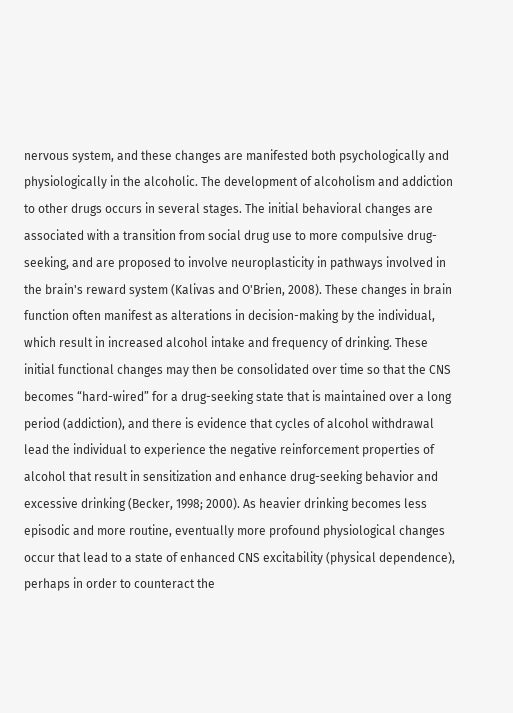nervous system, and these changes are manifested both psychologically and physiologically in the alcoholic. The development of alcoholism and addiction to other drugs occurs in several stages. The initial behavioral changes are associated with a transition from social drug use to more compulsive drug-seeking, and are proposed to involve neuroplasticity in pathways involved in the brain's reward system (Kalivas and O'Brien, 2008). These changes in brain function often manifest as alterations in decision-making by the individual, which result in increased alcohol intake and frequency of drinking. These initial functional changes may then be consolidated over time so that the CNS becomes “hard-wired” for a drug-seeking state that is maintained over a long period (addiction), and there is evidence that cycles of alcohol withdrawal lead the individual to experience the negative reinforcement properties of alcohol that result in sensitization and enhance drug-seeking behavior and excessive drinking (Becker, 1998; 2000). As heavier drinking becomes less episodic and more routine, eventually more profound physiological changes occur that lead to a state of enhanced CNS excitability (physical dependence), perhaps in order to counteract the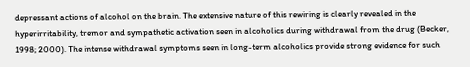depressant actions of alcohol on the brain. The extensive nature of this rewiring is clearly revealed in the hyperirritability, tremor and sympathetic activation seen in alcoholics during withdrawal from the drug (Becker, 1998; 2000). The intense withdrawal symptoms seen in long-term alcoholics provide strong evidence for such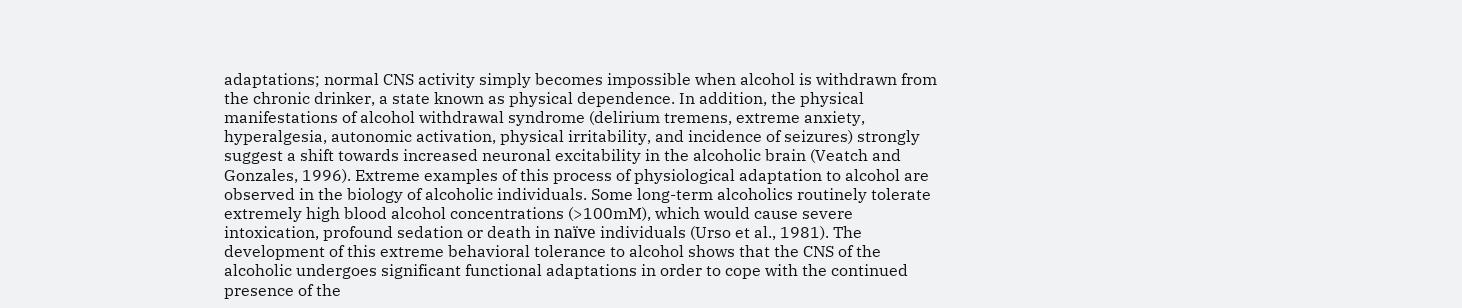adaptations; normal CNS activity simply becomes impossible when alcohol is withdrawn from the chronic drinker, a state known as physical dependence. In addition, the physical manifestations of alcohol withdrawal syndrome (delirium tremens, extreme anxiety, hyperalgesia, autonomic activation, physical irritability, and incidence of seizures) strongly suggest a shift towards increased neuronal excitability in the alcoholic brain (Veatch and Gonzales, 1996). Extreme examples of this process of physiological adaptation to alcohol are observed in the biology of alcoholic individuals. Some long-term alcoholics routinely tolerate extremely high blood alcohol concentrations (>100mM), which would cause severe intoxication, profound sedation or death in naïve individuals (Urso et al., 1981). The development of this extreme behavioral tolerance to alcohol shows that the CNS of the alcoholic undergoes significant functional adaptations in order to cope with the continued presence of the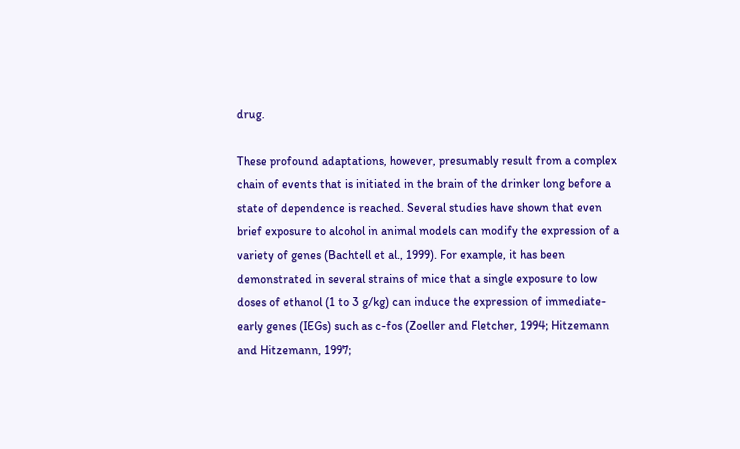drug.

These profound adaptations, however, presumably result from a complex chain of events that is initiated in the brain of the drinker long before a state of dependence is reached. Several studies have shown that even brief exposure to alcohol in animal models can modify the expression of a variety of genes (Bachtell et al., 1999). For example, it has been demonstrated in several strains of mice that a single exposure to low doses of ethanol (1 to 3 g/kg) can induce the expression of immediate-early genes (IEGs) such as c-fos (Zoeller and Fletcher, 1994; Hitzemann and Hitzemann, 1997;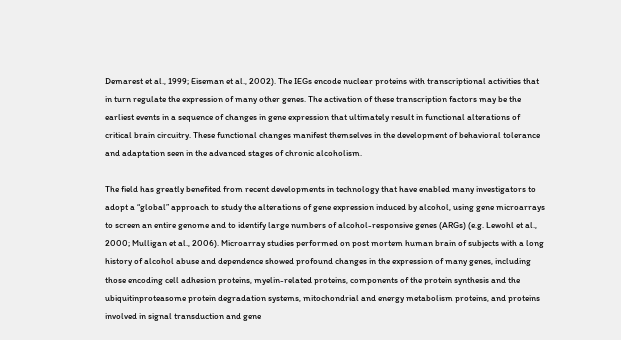Demarest et al., 1999; Eiseman et al., 2002). The IEGs encode nuclear proteins with transcriptional activities that in turn regulate the expression of many other genes. The activation of these transcription factors may be the earliest events in a sequence of changes in gene expression that ultimately result in functional alterations of critical brain circuitry. These functional changes manifest themselves in the development of behavioral tolerance and adaptation seen in the advanced stages of chronic alcoholism.

The field has greatly benefited from recent developments in technology that have enabled many investigators to adopt a “global” approach to study the alterations of gene expression induced by alcohol, using gene microarrays to screen an entire genome and to identify large numbers of alcohol-responsive genes (ARGs) (e.g. Lewohl et al., 2000; Mulligan et al., 2006). Microarray studies performed on post mortem human brain of subjects with a long history of alcohol abuse and dependence showed profound changes in the expression of many genes, including those encoding cell adhesion proteins, myelin-related proteins, components of the protein synthesis and the ubiquitinproteasome protein degradation systems, mitochondrial and energy metabolism proteins, and proteins involved in signal transduction and gene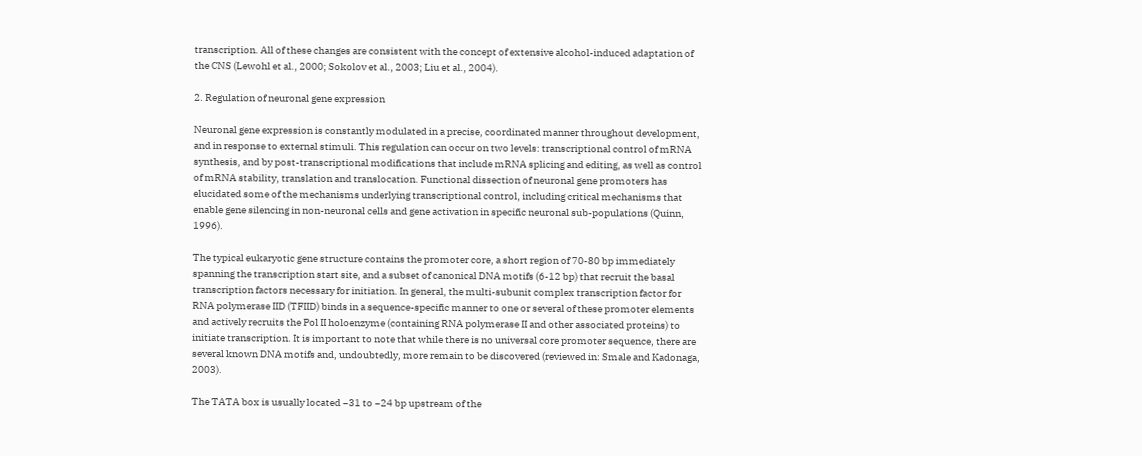transcription. All of these changes are consistent with the concept of extensive alcohol-induced adaptation of the CNS (Lewohl et al., 2000; Sokolov et al., 2003; Liu et al., 2004).

2. Regulation of neuronal gene expression

Neuronal gene expression is constantly modulated in a precise, coordinated manner throughout development, and in response to external stimuli. This regulation can occur on two levels: transcriptional control of mRNA synthesis, and by post-transcriptional modifications that include mRNA splicing and editing, as well as control of mRNA stability, translation and translocation. Functional dissection of neuronal gene promoters has elucidated some of the mechanisms underlying transcriptional control, including critical mechanisms that enable gene silencing in non-neuronal cells and gene activation in specific neuronal sub-populations (Quinn, 1996).

The typical eukaryotic gene structure contains the promoter core, a short region of 70-80 bp immediately spanning the transcription start site, and a subset of canonical DNA motifs (6-12 bp) that recruit the basal transcription factors necessary for initiation. In general, the multi-subunit complex transcription factor for RNA polymerase IID (TFIID) binds in a sequence-specific manner to one or several of these promoter elements and actively recruits the Pol II holoenzyme (containing RNA polymerase II and other associated proteins) to initiate transcription. It is important to note that while there is no universal core promoter sequence, there are several known DNA motifs and, undoubtedly, more remain to be discovered (reviewed in: Smale and Kadonaga, 2003).

The TATA box is usually located −31 to −24 bp upstream of the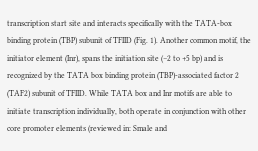transcription start site and interacts specifically with the TATA-box binding protein (TBP) subunit of TFIID (Fig. 1). Another common motif, the initiator element (Inr), spans the initiation site (−2 to +5 bp) and is recognized by the TATA box binding protein (TBP)-associated factor 2 (TAF2) subunit of TFIID. While TATA box and Inr motifs are able to initiate transcription individually, both operate in conjunction with other core promoter elements (reviewed in: Smale and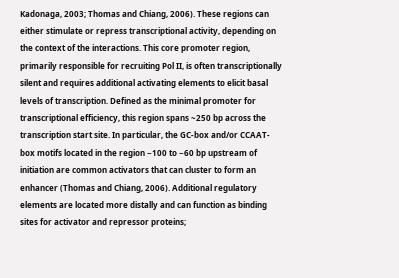Kadonaga, 2003; Thomas and Chiang, 2006). These regions can either stimulate or repress transcriptional activity, depending on the context of the interactions. This core promoter region, primarily responsible for recruiting Pol II, is often transcriptionally silent and requires additional activating elements to elicit basal levels of transcription. Defined as the minimal promoter for transcriptional efficiency, this region spans ~250 bp across the transcription start site. In particular, the GC-box and/or CCAAT-box motifs located in the region −100 to −60 bp upstream of initiation are common activators that can cluster to form an enhancer (Thomas and Chiang, 2006). Additional regulatory elements are located more distally and can function as binding sites for activator and repressor proteins;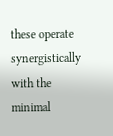these operate synergistically with the minimal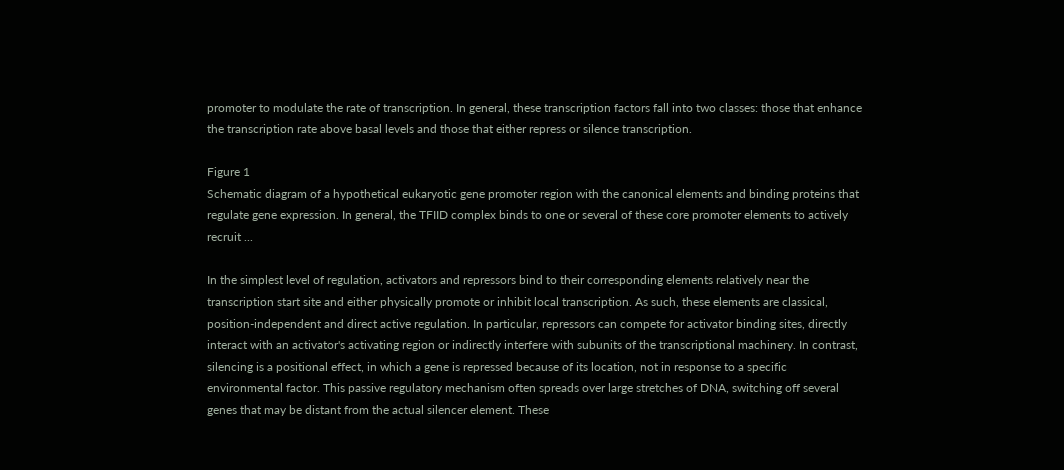promoter to modulate the rate of transcription. In general, these transcription factors fall into two classes: those that enhance the transcription rate above basal levels and those that either repress or silence transcription.

Figure 1
Schematic diagram of a hypothetical eukaryotic gene promoter region with the canonical elements and binding proteins that regulate gene expression. In general, the TFIID complex binds to one or several of these core promoter elements to actively recruit ...

In the simplest level of regulation, activators and repressors bind to their corresponding elements relatively near the transcription start site and either physically promote or inhibit local transcription. As such, these elements are classical, position-independent and direct active regulation. In particular, repressors can compete for activator binding sites, directly interact with an activator's activating region or indirectly interfere with subunits of the transcriptional machinery. In contrast, silencing is a positional effect, in which a gene is repressed because of its location, not in response to a specific environmental factor. This passive regulatory mechanism often spreads over large stretches of DNA, switching off several genes that may be distant from the actual silencer element. These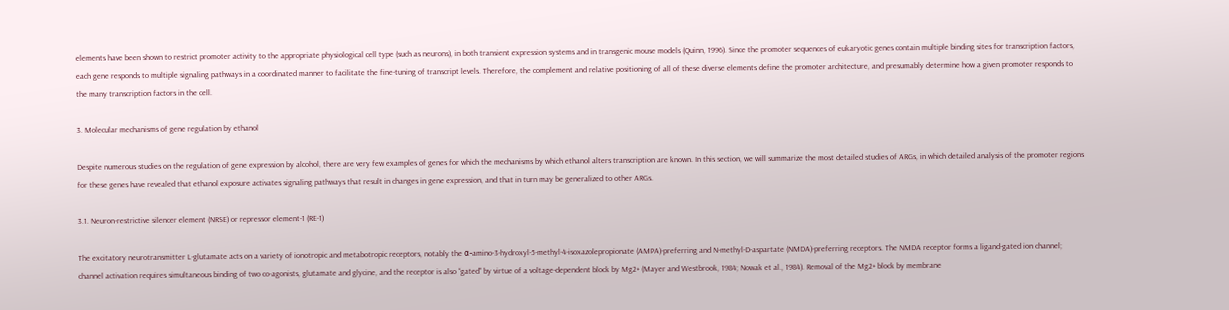elements have been shown to restrict promoter activity to the appropriate physiological cell type (such as neurons), in both transient expression systems and in transgenic mouse models (Quinn, 1996). Since the promoter sequences of eukaryotic genes contain multiple binding sites for transcription factors, each gene responds to multiple signaling pathways in a coordinated manner to facilitate the fine-tuning of transcript levels. Therefore, the complement and relative positioning of all of these diverse elements define the promoter architecture, and presumably determine how a given promoter responds to the many transcription factors in the cell.

3. Molecular mechanisms of gene regulation by ethanol

Despite numerous studies on the regulation of gene expression by alcohol, there are very few examples of genes for which the mechanisms by which ethanol alters transcription are known. In this section, we will summarize the most detailed studies of ARGs, in which detailed analysis of the promoter regions for these genes have revealed that ethanol exposure activates signaling pathways that result in changes in gene expression, and that in turn may be generalized to other ARGs.

3.1. Neuron-restrictive silencer element (NRSE) or repressor element-1 (RE-1)

The excitatory neurotransmitter L-glutamate acts on a variety of ionotropic and metabotropic receptors, notably the α-amino-3-hydroxyl-5-methyl-4-isoxazolepropionate (AMPA)-preferring and N-methyl-D-aspartate (NMDA)-preferring receptors. The NMDA receptor forms a ligand-gated ion channel; channel activation requires simultaneous binding of two co-agonists, glutamate and glycine, and the receptor is also “gated” by virtue of a voltage-dependent block by Mg2+ (Mayer and Westbrook, 1984; Nowak et al., 1984). Removal of the Mg2+ block by membrane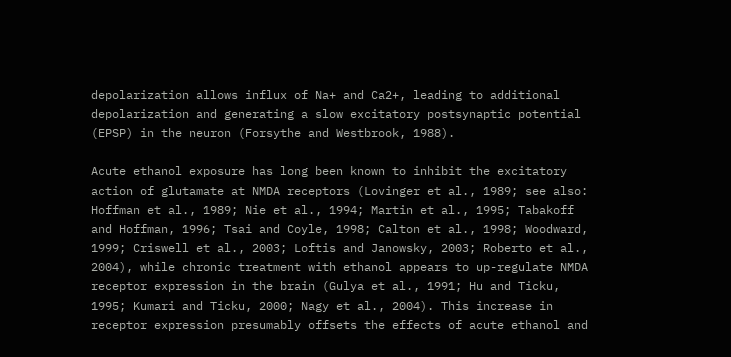depolarization allows influx of Na+ and Ca2+, leading to additional depolarization and generating a slow excitatory postsynaptic potential (EPSP) in the neuron (Forsythe and Westbrook, 1988).

Acute ethanol exposure has long been known to inhibit the excitatory action of glutamate at NMDA receptors (Lovinger et al., 1989; see also: Hoffman et al., 1989; Nie et al., 1994; Martin et al., 1995; Tabakoff and Hoffman, 1996; Tsai and Coyle, 1998; Calton et al., 1998; Woodward, 1999; Criswell et al., 2003; Loftis and Janowsky, 2003; Roberto et al., 2004), while chronic treatment with ethanol appears to up-regulate NMDA receptor expression in the brain (Gulya et al., 1991; Hu and Ticku, 1995; Kumari and Ticku, 2000; Nagy et al., 2004). This increase in receptor expression presumably offsets the effects of acute ethanol and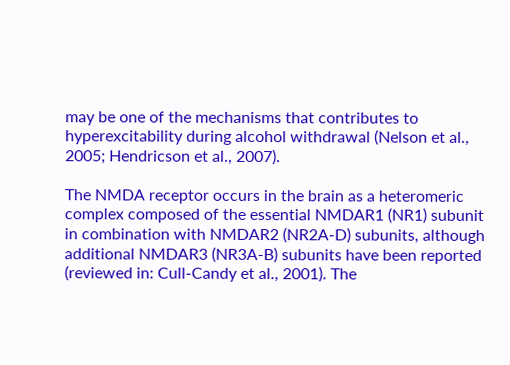may be one of the mechanisms that contributes to hyperexcitability during alcohol withdrawal (Nelson et al., 2005; Hendricson et al., 2007).

The NMDA receptor occurs in the brain as a heteromeric complex composed of the essential NMDAR1 (NR1) subunit in combination with NMDAR2 (NR2A-D) subunits, although additional NMDAR3 (NR3A-B) subunits have been reported (reviewed in: Cull-Candy et al., 2001). The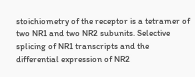stoichiometry of the receptor is a tetramer of two NR1 and two NR2 subunits. Selective splicing of NR1 transcripts and the differential expression of NR2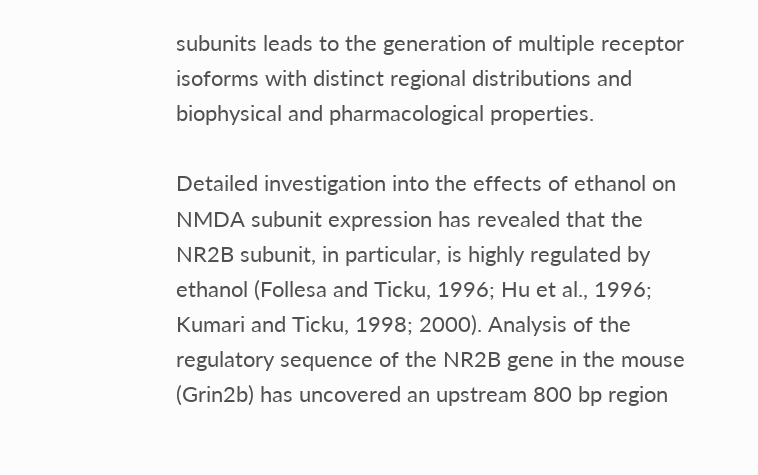subunits leads to the generation of multiple receptor isoforms with distinct regional distributions and biophysical and pharmacological properties.

Detailed investigation into the effects of ethanol on NMDA subunit expression has revealed that the NR2B subunit, in particular, is highly regulated by ethanol (Follesa and Ticku, 1996; Hu et al., 1996; Kumari and Ticku, 1998; 2000). Analysis of the regulatory sequence of the NR2B gene in the mouse (Grin2b) has uncovered an upstream 800 bp region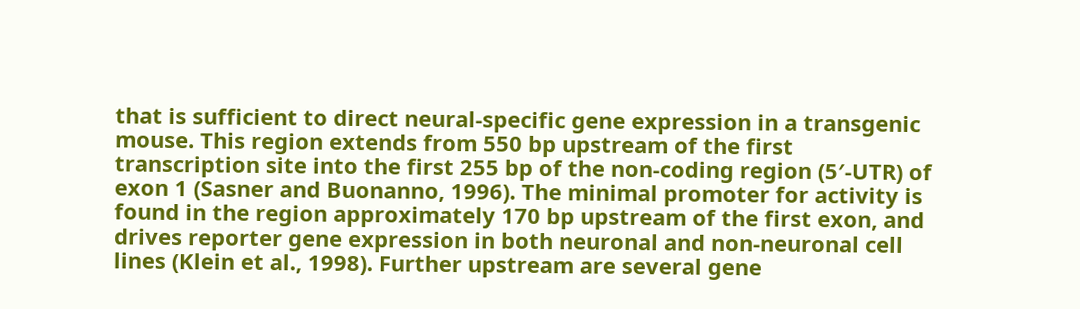that is sufficient to direct neural-specific gene expression in a transgenic mouse. This region extends from 550 bp upstream of the first transcription site into the first 255 bp of the non-coding region (5′-UTR) of exon 1 (Sasner and Buonanno, 1996). The minimal promoter for activity is found in the region approximately 170 bp upstream of the first exon, and drives reporter gene expression in both neuronal and non-neuronal cell lines (Klein et al., 1998). Further upstream are several gene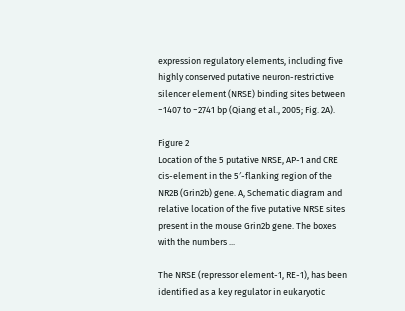expression regulatory elements, including five highly conserved putative neuron-restrictive silencer element (NRSE) binding sites between −1407 to −2741 bp (Qiang et al., 2005; Fig. 2A).

Figure 2
Location of the 5 putative NRSE, AP-1 and CRE cis-element in the 5′-flanking region of the NR2B (Grin2b) gene. A, Schematic diagram and relative location of the five putative NRSE sites present in the mouse Grin2b gene. The boxes with the numbers ...

The NRSE (repressor element-1, RE-1), has been identified as a key regulator in eukaryotic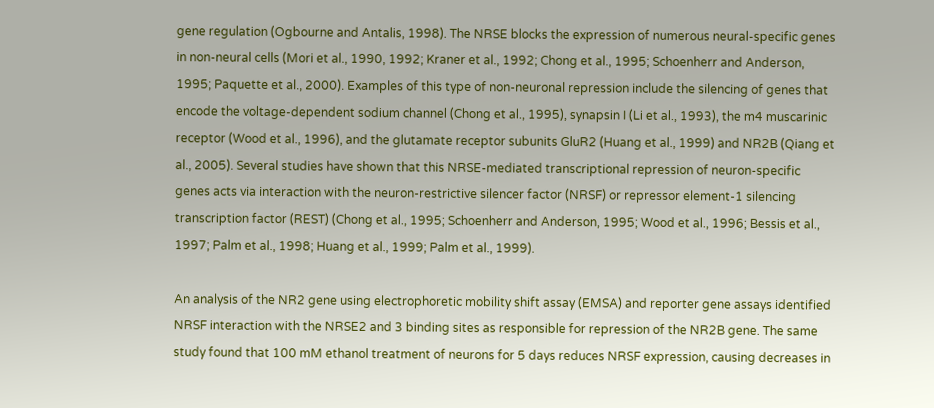gene regulation (Ogbourne and Antalis, 1998). The NRSE blocks the expression of numerous neural-specific genes in non-neural cells (Mori et al., 1990, 1992; Kraner et al., 1992; Chong et al., 1995; Schoenherr and Anderson, 1995; Paquette et al., 2000). Examples of this type of non-neuronal repression include the silencing of genes that encode the voltage-dependent sodium channel (Chong et al., 1995), synapsin I (Li et al., 1993), the m4 muscarinic receptor (Wood et al., 1996), and the glutamate receptor subunits GluR2 (Huang et al., 1999) and NR2B (Qiang et al., 2005). Several studies have shown that this NRSE-mediated transcriptional repression of neuron-specific genes acts via interaction with the neuron-restrictive silencer factor (NRSF) or repressor element-1 silencing transcription factor (REST) (Chong et al., 1995; Schoenherr and Anderson, 1995; Wood et al., 1996; Bessis et al., 1997; Palm et al., 1998; Huang et al., 1999; Palm et al., 1999).

An analysis of the NR2 gene using electrophoretic mobility shift assay (EMSA) and reporter gene assays identified NRSF interaction with the NRSE2 and 3 binding sites as responsible for repression of the NR2B gene. The same study found that 100 mM ethanol treatment of neurons for 5 days reduces NRSF expression, causing decreases in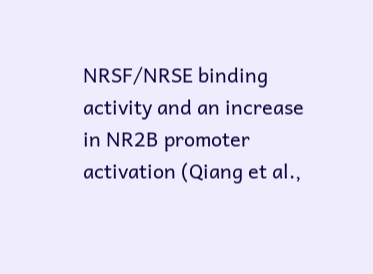NRSF/NRSE binding activity and an increase in NR2B promoter activation (Qiang et al.,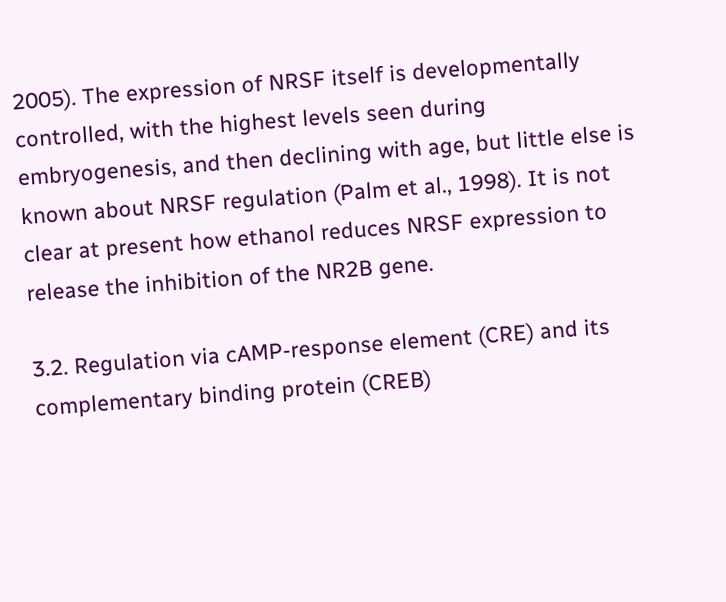2005). The expression of NRSF itself is developmentally controlled, with the highest levels seen during embryogenesis, and then declining with age, but little else is known about NRSF regulation (Palm et al., 1998). It is not clear at present how ethanol reduces NRSF expression to release the inhibition of the NR2B gene.

3.2. Regulation via cAMP-response element (CRE) and its complementary binding protein (CREB)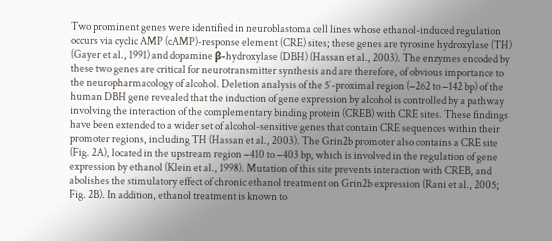Two prominent genes were identified in neuroblastoma cell lines whose ethanol-induced regulation occurs via cyclic AMP (cAMP)-response element (CRE) sites; these genes are tyrosine hydroxylase (TH) (Gayer et al., 1991) and dopamine β-hydroxylase (DBH) (Hassan et al., 2003). The enzymes encoded by these two genes are critical for neurotransmitter synthesis and are therefore, of obvious importance to the neuropharmacology of alcohol. Deletion analysis of the 5′-proximal region (−262 to −142 bp) of the human DBH gene revealed that the induction of gene expression by alcohol is controlled by a pathway involving the interaction of the complementary binding protein (CREB) with CRE sites. These findings have been extended to a wider set of alcohol-sensitive genes that contain CRE sequences within their promoter regions, including TH (Hassan et al., 2003). The Grin2b promoter also contains a CRE site (Fig. 2A), located in the upstream region −410 to −403 bp, which is involved in the regulation of gene expression by ethanol (Klein et al., 1998). Mutation of this site prevents interaction with CREB, and abolishes the stimulatory effect of chronic ethanol treatment on Grin2b expression (Rani et al., 2005; Fig. 2B). In addition, ethanol treatment is known to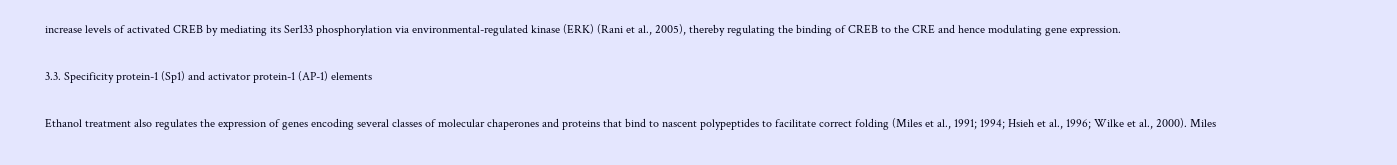increase levels of activated CREB by mediating its Ser133 phosphorylation via environmental-regulated kinase (ERK) (Rani et al., 2005), thereby regulating the binding of CREB to the CRE and hence modulating gene expression.

3.3. Specificity protein-1 (Sp1) and activator protein-1 (AP-1) elements

Ethanol treatment also regulates the expression of genes encoding several classes of molecular chaperones and proteins that bind to nascent polypeptides to facilitate correct folding (Miles et al., 1991; 1994; Hsieh et al., 1996; Wilke et al., 2000). Miles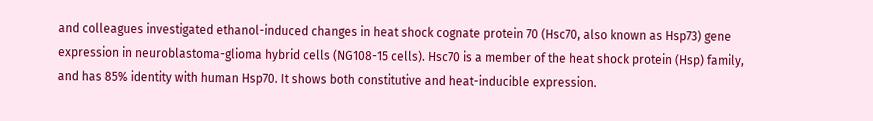and colleagues investigated ethanol-induced changes in heat shock cognate protein 70 (Hsc70, also known as Hsp73) gene expression in neuroblastoma-glioma hybrid cells (NG108-15 cells). Hsc70 is a member of the heat shock protein (Hsp) family, and has 85% identity with human Hsp70. It shows both constitutive and heat-inducible expression.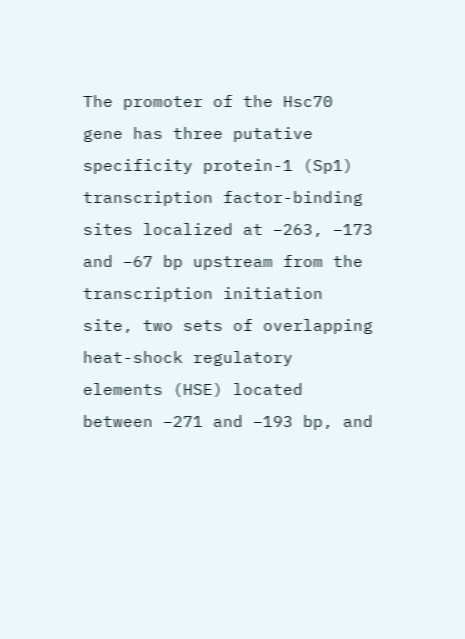The promoter of the Hsc70 gene has three putative specificity protein-1 (Sp1) transcription factor-binding sites localized at −263, −173 and −67 bp upstream from the transcription initiation site, two sets of overlapping heat-shock regulatory elements (HSE) located between −271 and −193 bp, and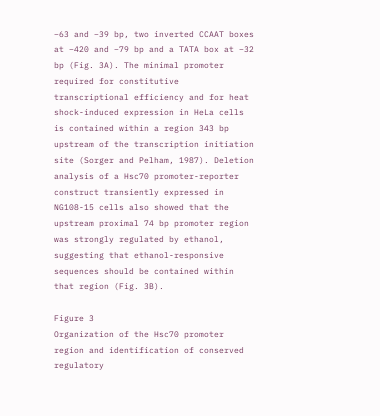−63 and −39 bp, two inverted CCAAT boxes at −420 and −79 bp and a TATA box at −32 bp (Fig. 3A). The minimal promoter required for constitutive transcriptional efficiency and for heat shock-induced expression in HeLa cells is contained within a region 343 bp upstream of the transcription initiation site (Sorger and Pelham, 1987). Deletion analysis of a Hsc70 promoter-reporter construct transiently expressed in NG108-15 cells also showed that the upstream proximal 74 bp promoter region was strongly regulated by ethanol, suggesting that ethanol-responsive sequences should be contained within that region (Fig. 3B).

Figure 3
Organization of the Hsc70 promoter region and identification of conserved regulatory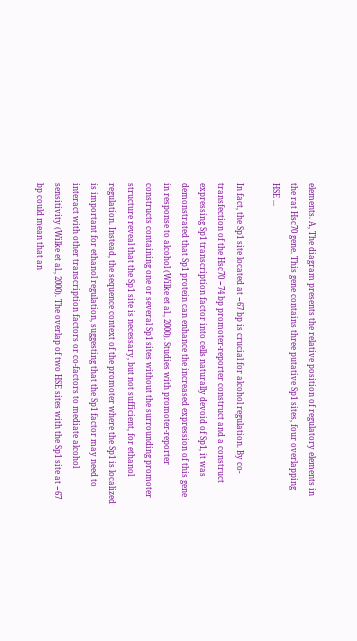elements. A, The diagram presents the relative position of regulatory elements in the rat Hsc70 gene. This gene contains three putative Sp1 sites, four overlapping HSE ...

In fact, the Sp1 site located at −67 bp is crucial for alcohol regulation. By co-transfection of the Hsc70 −74 bp promoter-reporter construct and a construct expressing Sp1 transcription factor into cells naturally devoid of Sp1, it was demonstrated that Sp1 protein can enhance the increased expression of this gene in response to alcohol (Wilke et al., 2000). Studies with promoter-reporter constructs containing one or several Sp1 sites without the surrounding promoter structure reveal that the Sp1 site is necessary, but not sufficient, for ethanol regulation. Instead, the sequence context of the promoter where the Sp1 is localized is important for ethanol regulation, suggesting that the Sp1 factor may need to interact with other transcription factors or co-factors to mediate alcohol sensitivity (Wilke et al., 2000). The overlap of two HSE sites with the Sp1 site at −67 bp could mean that an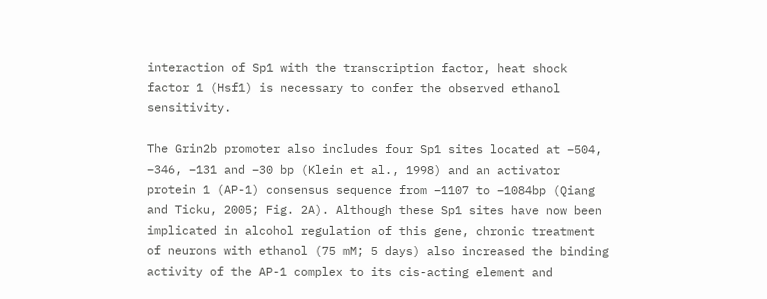interaction of Sp1 with the transcription factor, heat shock factor 1 (Hsf1) is necessary to confer the observed ethanol sensitivity.

The Grin2b promoter also includes four Sp1 sites located at −504, −346, −131 and −30 bp (Klein et al., 1998) and an activator protein 1 (AP-1) consensus sequence from −1107 to −1084bp (Qiang and Ticku, 2005; Fig. 2A). Although these Sp1 sites have now been implicated in alcohol regulation of this gene, chronic treatment of neurons with ethanol (75 mM; 5 days) also increased the binding activity of the AP-1 complex to its cis-acting element and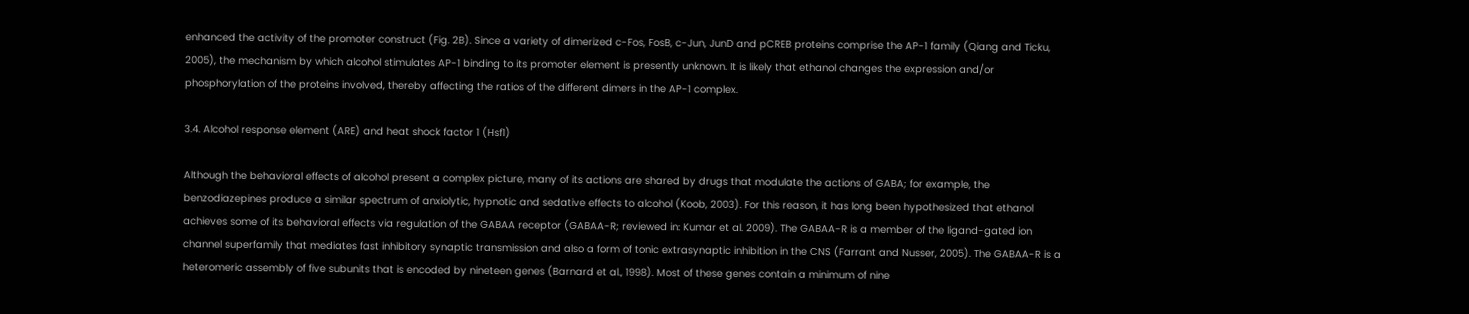enhanced the activity of the promoter construct (Fig. 2B). Since a variety of dimerized c-Fos, FosB, c-Jun, JunD and pCREB proteins comprise the AP-1 family (Qiang and Ticku, 2005), the mechanism by which alcohol stimulates AP-1 binding to its promoter element is presently unknown. It is likely that ethanol changes the expression and/or phosphorylation of the proteins involved, thereby affecting the ratios of the different dimers in the AP-1 complex.

3.4. Alcohol response element (ARE) and heat shock factor 1 (Hsf1)

Although the behavioral effects of alcohol present a complex picture, many of its actions are shared by drugs that modulate the actions of GABA; for example, the benzodiazepines produce a similar spectrum of anxiolytic, hypnotic and sedative effects to alcohol (Koob, 2003). For this reason, it has long been hypothesized that ethanol achieves some of its behavioral effects via regulation of the GABAA receptor (GABAA-R; reviewed in: Kumar et al. 2009). The GABAA-R is a member of the ligand-gated ion channel superfamily that mediates fast inhibitory synaptic transmission and also a form of tonic extrasynaptic inhibition in the CNS (Farrant and Nusser, 2005). The GABAA-R is a heteromeric assembly of five subunits that is encoded by nineteen genes (Barnard et al., 1998). Most of these genes contain a minimum of nine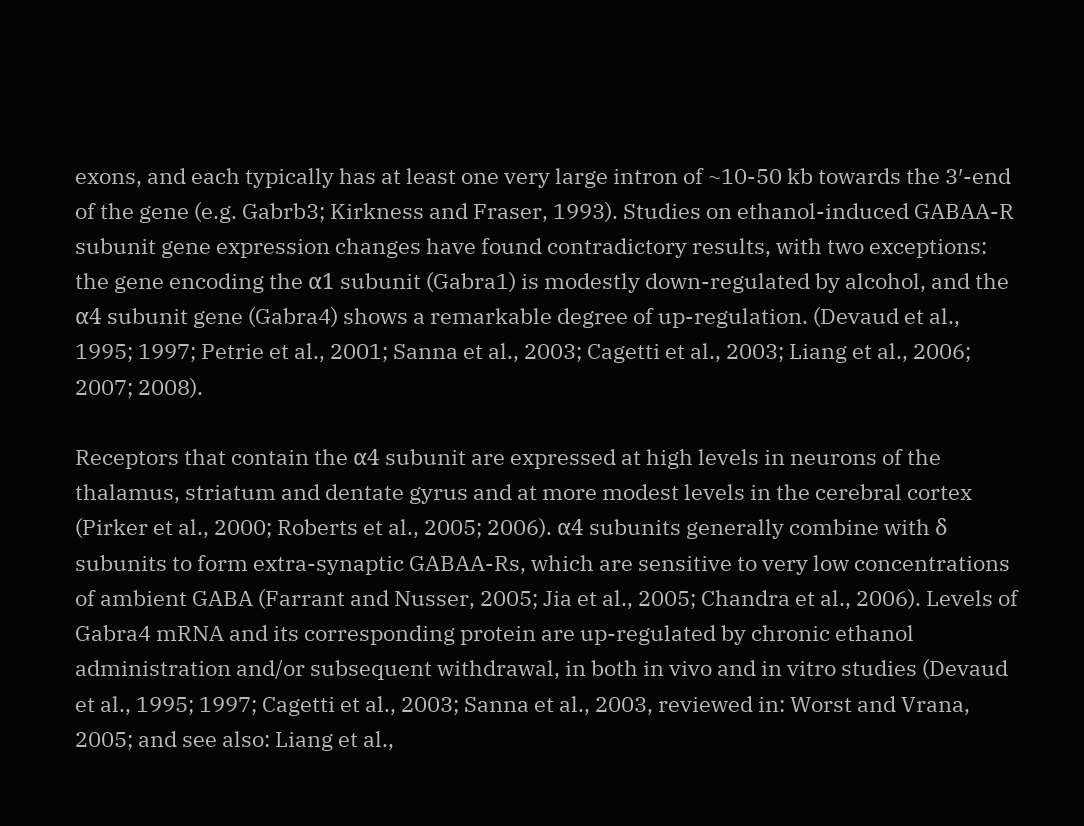exons, and each typically has at least one very large intron of ~10-50 kb towards the 3′-end of the gene (e.g. Gabrb3; Kirkness and Fraser, 1993). Studies on ethanol-induced GABAA-R subunit gene expression changes have found contradictory results, with two exceptions: the gene encoding the α1 subunit (Gabra1) is modestly down-regulated by alcohol, and the α4 subunit gene (Gabra4) shows a remarkable degree of up-regulation. (Devaud et al., 1995; 1997; Petrie et al., 2001; Sanna et al., 2003; Cagetti et al., 2003; Liang et al., 2006; 2007; 2008).

Receptors that contain the α4 subunit are expressed at high levels in neurons of the thalamus, striatum and dentate gyrus and at more modest levels in the cerebral cortex (Pirker et al., 2000; Roberts et al., 2005; 2006). α4 subunits generally combine with δ subunits to form extra-synaptic GABAA-Rs, which are sensitive to very low concentrations of ambient GABA (Farrant and Nusser, 2005; Jia et al., 2005; Chandra et al., 2006). Levels of Gabra4 mRNA and its corresponding protein are up-regulated by chronic ethanol administration and/or subsequent withdrawal, in both in vivo and in vitro studies (Devaud et al., 1995; 1997; Cagetti et al., 2003; Sanna et al., 2003, reviewed in: Worst and Vrana, 2005; and see also: Liang et al.,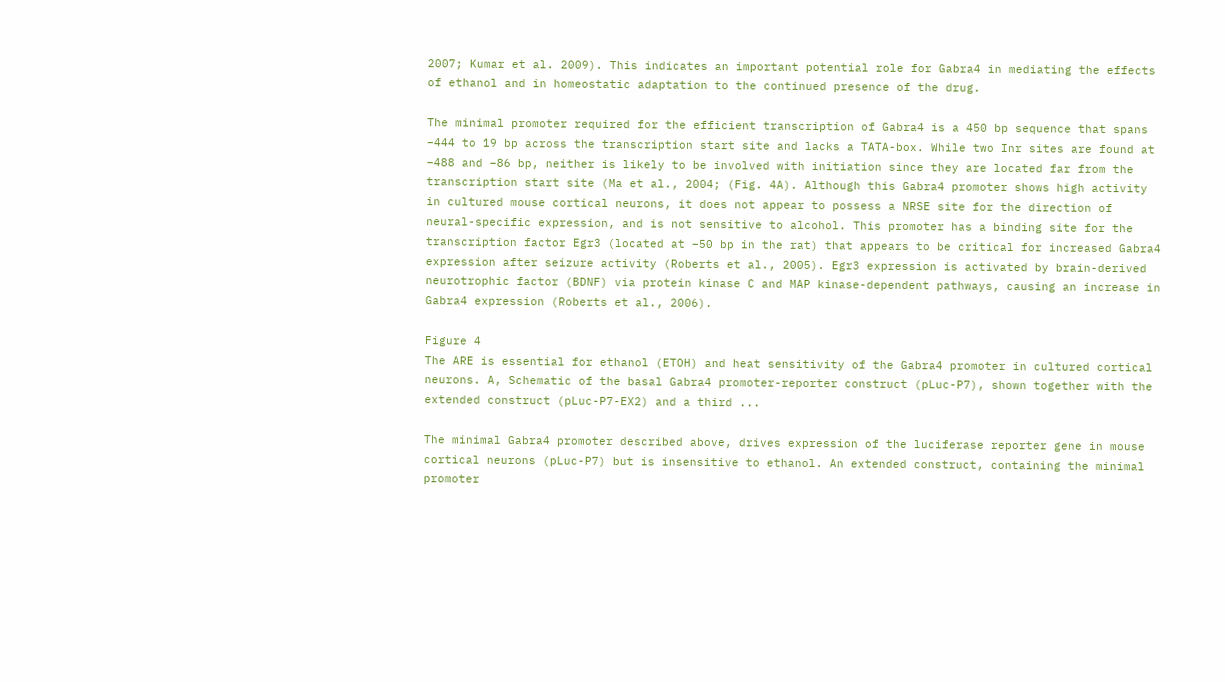2007; Kumar et al. 2009). This indicates an important potential role for Gabra4 in mediating the effects of ethanol and in homeostatic adaptation to the continued presence of the drug.

The minimal promoter required for the efficient transcription of Gabra4 is a 450 bp sequence that spans −444 to 19 bp across the transcription start site and lacks a TATA-box. While two Inr sites are found at −488 and −86 bp, neither is likely to be involved with initiation since they are located far from the transcription start site (Ma et al., 2004; (Fig. 4A). Although this Gabra4 promoter shows high activity in cultured mouse cortical neurons, it does not appear to possess a NRSE site for the direction of neural-specific expression, and is not sensitive to alcohol. This promoter has a binding site for the transcription factor Egr3 (located at −50 bp in the rat) that appears to be critical for increased Gabra4 expression after seizure activity (Roberts et al., 2005). Egr3 expression is activated by brain-derived neurotrophic factor (BDNF) via protein kinase C and MAP kinase-dependent pathways, causing an increase in Gabra4 expression (Roberts et al., 2006).

Figure 4
The ARE is essential for ethanol (ETOH) and heat sensitivity of the Gabra4 promoter in cultured cortical neurons. A, Schematic of the basal Gabra4 promoter-reporter construct (pLuc-P7), shown together with the extended construct (pLuc-P7-EX2) and a third ...

The minimal Gabra4 promoter described above, drives expression of the luciferase reporter gene in mouse cortical neurons (pLuc-P7) but is insensitive to ethanol. An extended construct, containing the minimal promoter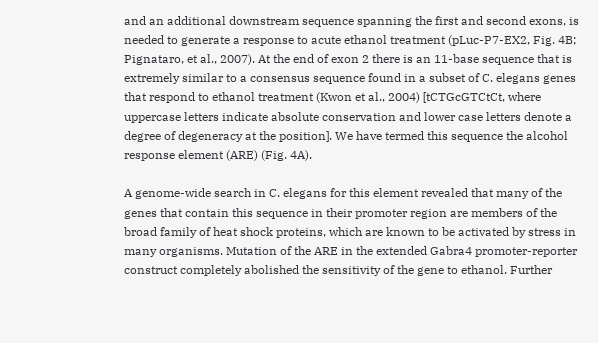and an additional downstream sequence spanning the first and second exons, is needed to generate a response to acute ethanol treatment (pLuc-P7-EX2, Fig. 4B; Pignataro, et al., 2007). At the end of exon 2 there is an 11-base sequence that is extremely similar to a consensus sequence found in a subset of C. elegans genes that respond to ethanol treatment (Kwon et al., 2004) [tCTGcGTCtCt, where uppercase letters indicate absolute conservation and lower case letters denote a degree of degeneracy at the position]. We have termed this sequence the alcohol response element (ARE) (Fig. 4A).

A genome-wide search in C. elegans for this element revealed that many of the genes that contain this sequence in their promoter region are members of the broad family of heat shock proteins, which are known to be activated by stress in many organisms. Mutation of the ARE in the extended Gabra4 promoter-reporter construct completely abolished the sensitivity of the gene to ethanol. Further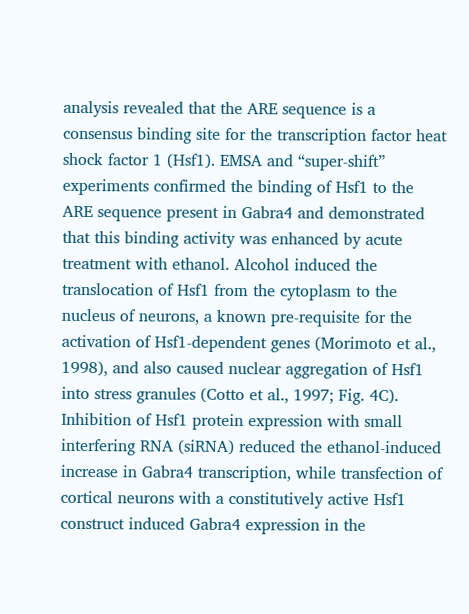analysis revealed that the ARE sequence is a consensus binding site for the transcription factor heat shock factor 1 (Hsf1). EMSA and “super-shift” experiments confirmed the binding of Hsf1 to the ARE sequence present in Gabra4 and demonstrated that this binding activity was enhanced by acute treatment with ethanol. Alcohol induced the translocation of Hsf1 from the cytoplasm to the nucleus of neurons, a known pre-requisite for the activation of Hsf1-dependent genes (Morimoto et al., 1998), and also caused nuclear aggregation of Hsf1 into stress granules (Cotto et al., 1997; Fig. 4C). Inhibition of Hsf1 protein expression with small interfering RNA (siRNA) reduced the ethanol-induced increase in Gabra4 transcription, while transfection of cortical neurons with a constitutively active Hsf1 construct induced Gabra4 expression in the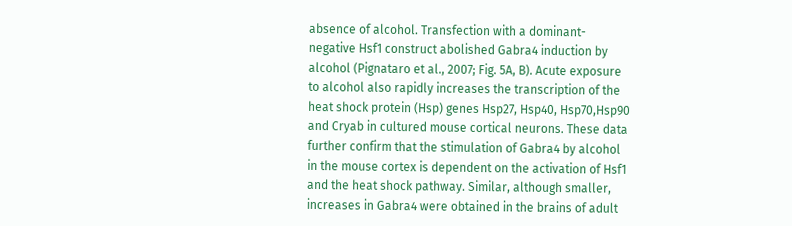absence of alcohol. Transfection with a dominant-negative Hsf1 construct abolished Gabra4 induction by alcohol (Pignataro et al., 2007; Fig. 5A, B). Acute exposure to alcohol also rapidly increases the transcription of the heat shock protein (Hsp) genes Hsp27, Hsp40, Hsp70,Hsp90 and Cryab in cultured mouse cortical neurons. These data further confirm that the stimulation of Gabra4 by alcohol in the mouse cortex is dependent on the activation of Hsf1 and the heat shock pathway. Similar, although smaller, increases in Gabra4 were obtained in the brains of adult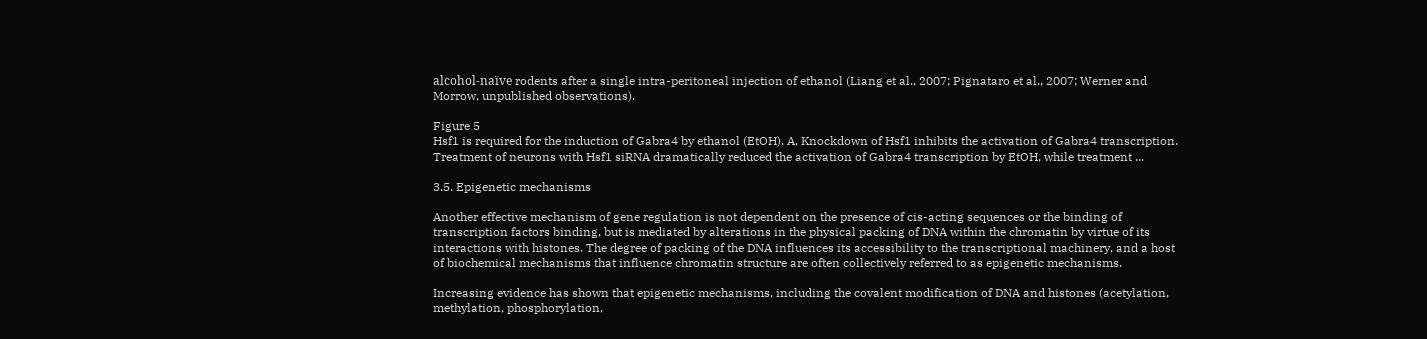alcohol-naïve rodents after a single intra-peritoneal injection of ethanol (Liang et al., 2007; Pignataro et al., 2007; Werner and Morrow, unpublished observations).

Figure 5
Hsf1 is required for the induction of Gabra4 by ethanol (EtOH). A, Knockdown of Hsf1 inhibits the activation of Gabra4 transcription. Treatment of neurons with Hsf1 siRNA dramatically reduced the activation of Gabra4 transcription by EtOH, while treatment ...

3.5. Epigenetic mechanisms

Another effective mechanism of gene regulation is not dependent on the presence of cis-acting sequences or the binding of transcription factors binding, but is mediated by alterations in the physical packing of DNA within the chromatin by virtue of its interactions with histones. The degree of packing of the DNA influences its accessibility to the transcriptional machinery, and a host of biochemical mechanisms that influence chromatin structure are often collectively referred to as epigenetic mechanisms.

Increasing evidence has shown that epigenetic mechanisms, including the covalent modification of DNA and histones (acetylation, methylation, phosphorylation,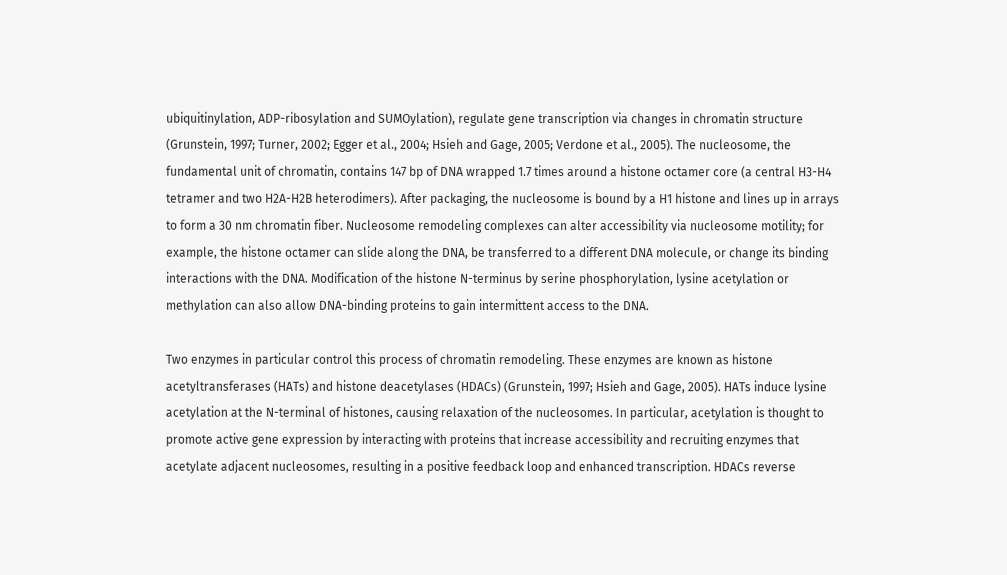ubiquitinylation, ADP-ribosylation and SUMOylation), regulate gene transcription via changes in chromatin structure (Grunstein, 1997; Turner, 2002; Egger et al., 2004; Hsieh and Gage, 2005; Verdone et al., 2005). The nucleosome, the fundamental unit of chromatin, contains 147 bp of DNA wrapped 1.7 times around a histone octamer core (a central H3-H4 tetramer and two H2A-H2B heterodimers). After packaging, the nucleosome is bound by a H1 histone and lines up in arrays to form a 30 nm chromatin fiber. Nucleosome remodeling complexes can alter accessibility via nucleosome motility; for example, the histone octamer can slide along the DNA, be transferred to a different DNA molecule, or change its binding interactions with the DNA. Modification of the histone N-terminus by serine phosphorylation, lysine acetylation or methylation can also allow DNA-binding proteins to gain intermittent access to the DNA.

Two enzymes in particular control this process of chromatin remodeling. These enzymes are known as histone acetyltransferases (HATs) and histone deacetylases (HDACs) (Grunstein, 1997; Hsieh and Gage, 2005). HATs induce lysine acetylation at the N-terminal of histones, causing relaxation of the nucleosomes. In particular, acetylation is thought to promote active gene expression by interacting with proteins that increase accessibility and recruiting enzymes that acetylate adjacent nucleosomes, resulting in a positive feedback loop and enhanced transcription. HDACs reverse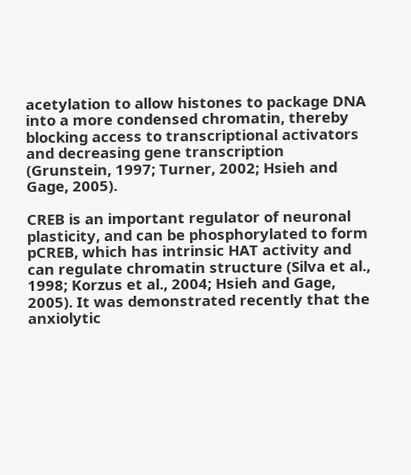acetylation to allow histones to package DNA into a more condensed chromatin, thereby blocking access to transcriptional activators and decreasing gene transcription (Grunstein, 1997; Turner, 2002; Hsieh and Gage, 2005).

CREB is an important regulator of neuronal plasticity, and can be phosphorylated to form pCREB, which has intrinsic HAT activity and can regulate chromatin structure (Silva et al., 1998; Korzus et al., 2004; Hsieh and Gage, 2005). It was demonstrated recently that the anxiolytic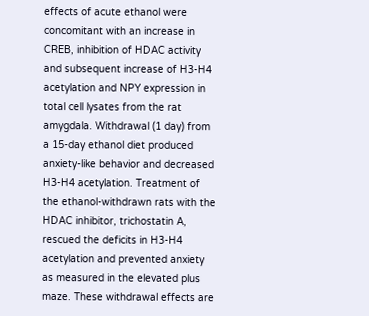effects of acute ethanol were concomitant with an increase in CREB, inhibition of HDAC activity and subsequent increase of H3-H4 acetylation and NPY expression in total cell lysates from the rat amygdala. Withdrawal (1 day) from a 15-day ethanol diet produced anxiety-like behavior and decreased H3-H4 acetylation. Treatment of the ethanol-withdrawn rats with the HDAC inhibitor, trichostatin A, rescued the deficits in H3-H4 acetylation and prevented anxiety as measured in the elevated plus maze. These withdrawal effects are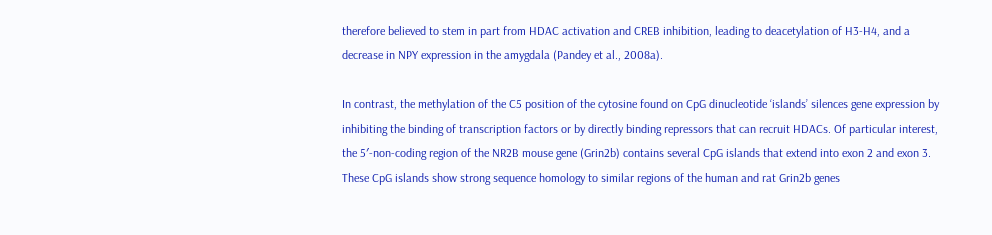therefore believed to stem in part from HDAC activation and CREB inhibition, leading to deacetylation of H3-H4, and a decrease in NPY expression in the amygdala (Pandey et al., 2008a).

In contrast, the methylation of the C5 position of the cytosine found on CpG dinucleotide ‘islands’ silences gene expression by inhibiting the binding of transcription factors or by directly binding repressors that can recruit HDACs. Of particular interest, the 5′-non-coding region of the NR2B mouse gene (Grin2b) contains several CpG islands that extend into exon 2 and exon 3. These CpG islands show strong sequence homology to similar regions of the human and rat Grin2b genes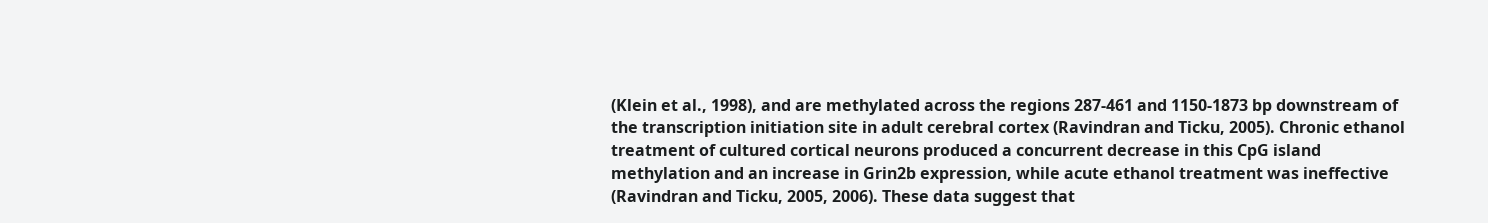(Klein et al., 1998), and are methylated across the regions 287-461 and 1150-1873 bp downstream of the transcription initiation site in adult cerebral cortex (Ravindran and Ticku, 2005). Chronic ethanol treatment of cultured cortical neurons produced a concurrent decrease in this CpG island methylation and an increase in Grin2b expression, while acute ethanol treatment was ineffective (Ravindran and Ticku, 2005, 2006). These data suggest that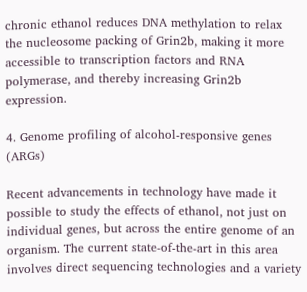chronic ethanol reduces DNA methylation to relax the nucleosome packing of Grin2b, making it more accessible to transcription factors and RNA polymerase, and thereby increasing Grin2b expression.

4. Genome profiling of alcohol-responsive genes (ARGs)

Recent advancements in technology have made it possible to study the effects of ethanol, not just on individual genes, but across the entire genome of an organism. The current state-of-the-art in this area involves direct sequencing technologies and a variety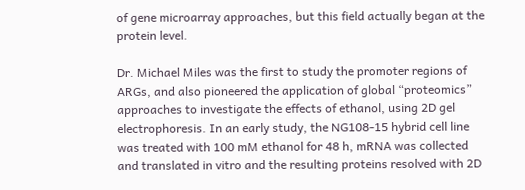of gene microarray approaches, but this field actually began at the protein level.

Dr. Michael Miles was the first to study the promoter regions of ARGs, and also pioneered the application of global “proteomics” approaches to investigate the effects of ethanol, using 2D gel electrophoresis. In an early study, the NG108-15 hybrid cell line was treated with 100 mM ethanol for 48 h, mRNA was collected and translated in vitro and the resulting proteins resolved with 2D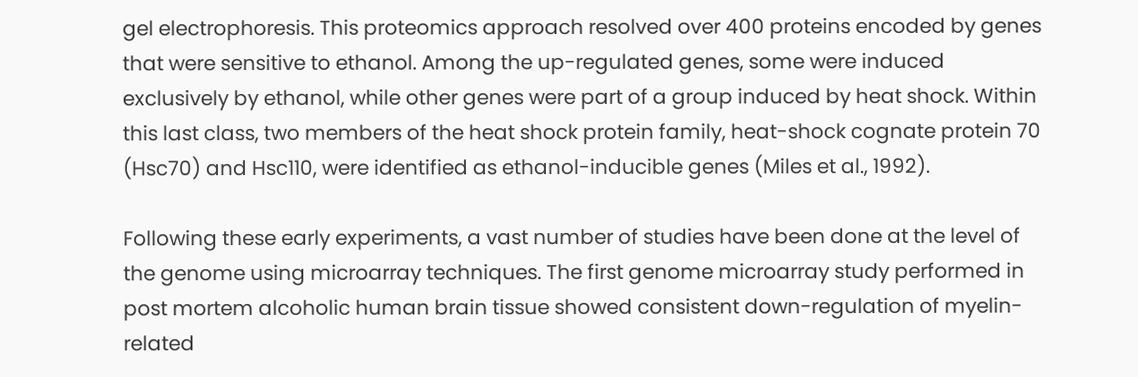gel electrophoresis. This proteomics approach resolved over 400 proteins encoded by genes that were sensitive to ethanol. Among the up-regulated genes, some were induced exclusively by ethanol, while other genes were part of a group induced by heat shock. Within this last class, two members of the heat shock protein family, heat-shock cognate protein 70 (Hsc70) and Hsc110, were identified as ethanol-inducible genes (Miles et al., 1992).

Following these early experiments, a vast number of studies have been done at the level of the genome using microarray techniques. The first genome microarray study performed in post mortem alcoholic human brain tissue showed consistent down-regulation of myelin-related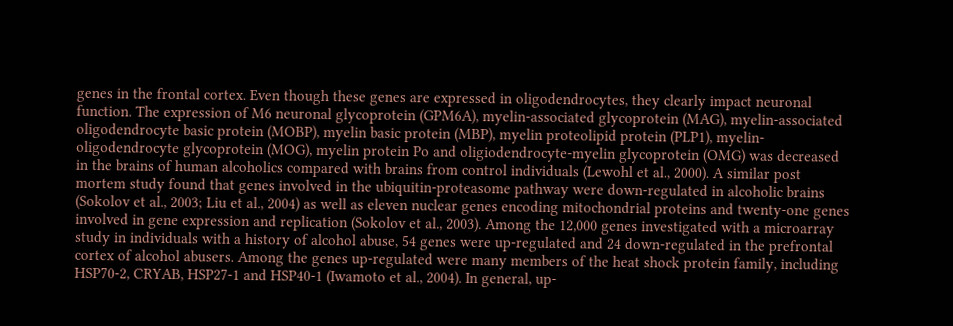genes in the frontal cortex. Even though these genes are expressed in oligodendrocytes, they clearly impact neuronal function. The expression of M6 neuronal glycoprotein (GPM6A), myelin-associated glycoprotein (MAG), myelin-associated oligodendrocyte basic protein (MOBP), myelin basic protein (MBP), myelin proteolipid protein (PLP1), myelin-oligodendrocyte glycoprotein (MOG), myelin protein Po and oligiodendrocyte-myelin glycoprotein (OMG) was decreased in the brains of human alcoholics compared with brains from control individuals (Lewohl et al., 2000). A similar post mortem study found that genes involved in the ubiquitin-proteasome pathway were down-regulated in alcoholic brains (Sokolov et al., 2003; Liu et al., 2004) as well as eleven nuclear genes encoding mitochondrial proteins and twenty-one genes involved in gene expression and replication (Sokolov et al., 2003). Among the 12,000 genes investigated with a microarray study in individuals with a history of alcohol abuse, 54 genes were up-regulated and 24 down-regulated in the prefrontal cortex of alcohol abusers. Among the genes up-regulated were many members of the heat shock protein family, including HSP70-2, CRYAB, HSP27-1 and HSP40-1 (Iwamoto et al., 2004). In general, up-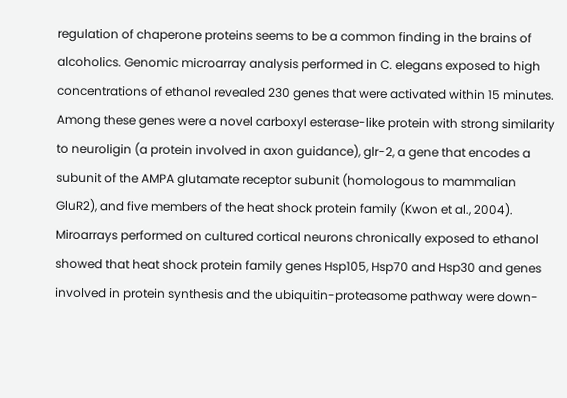regulation of chaperone proteins seems to be a common finding in the brains of alcoholics. Genomic microarray analysis performed in C. elegans exposed to high concentrations of ethanol revealed 230 genes that were activated within 15 minutes. Among these genes were a novel carboxyl esterase-like protein with strong similarity to neuroligin (a protein involved in axon guidance), glr-2, a gene that encodes a subunit of the AMPA glutamate receptor subunit (homologous to mammalian GluR2), and five members of the heat shock protein family (Kwon et al., 2004). Miroarrays performed on cultured cortical neurons chronically exposed to ethanol showed that heat shock protein family genes Hsp105, Hsp70 and Hsp30 and genes involved in protein synthesis and the ubiquitin-proteasome pathway were down-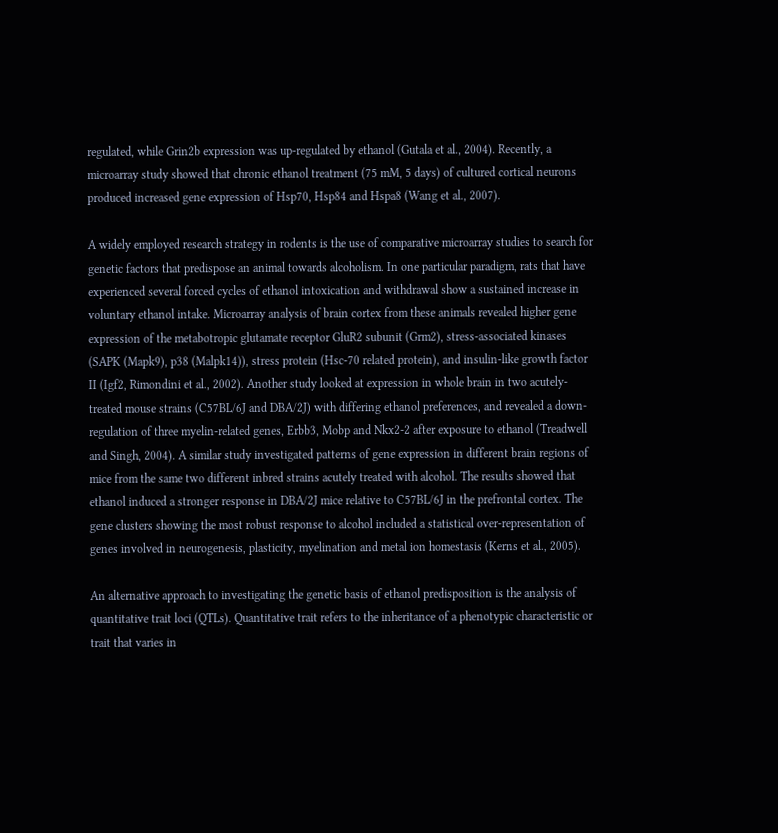regulated, while Grin2b expression was up-regulated by ethanol (Gutala et al., 2004). Recently, a microarray study showed that chronic ethanol treatment (75 mM, 5 days) of cultured cortical neurons produced increased gene expression of Hsp70, Hsp84 and Hspa8 (Wang et al., 2007).

A widely employed research strategy in rodents is the use of comparative microarray studies to search for genetic factors that predispose an animal towards alcoholism. In one particular paradigm, rats that have experienced several forced cycles of ethanol intoxication and withdrawal show a sustained increase in voluntary ethanol intake. Microarray analysis of brain cortex from these animals revealed higher gene expression of the metabotropic glutamate receptor GluR2 subunit (Grm2), stress-associated kinases (SAPK (Mapk9), p38 (Malpk14)), stress protein (Hsc-70 related protein), and insulin-like growth factor II (Igf2, Rimondini et al., 2002). Another study looked at expression in whole brain in two acutely-treated mouse strains (C57BL/6J and DBA/2J) with differing ethanol preferences, and revealed a down-regulation of three myelin-related genes, Erbb3, Mobp and Nkx2-2 after exposure to ethanol (Treadwell and Singh, 2004). A similar study investigated patterns of gene expression in different brain regions of mice from the same two different inbred strains acutely treated with alcohol. The results showed that ethanol induced a stronger response in DBA/2J mice relative to C57BL/6J in the prefrontal cortex. The gene clusters showing the most robust response to alcohol included a statistical over-representation of genes involved in neurogenesis, plasticity, myelination and metal ion homestasis (Kerns et al., 2005).

An alternative approach to investigating the genetic basis of ethanol predisposition is the analysis of quantitative trait loci (QTLs). Quantitative trait refers to the inheritance of a phenotypic characteristic or trait that varies in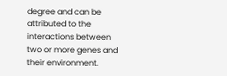degree and can be attributed to the interactions between two or more genes and their environment.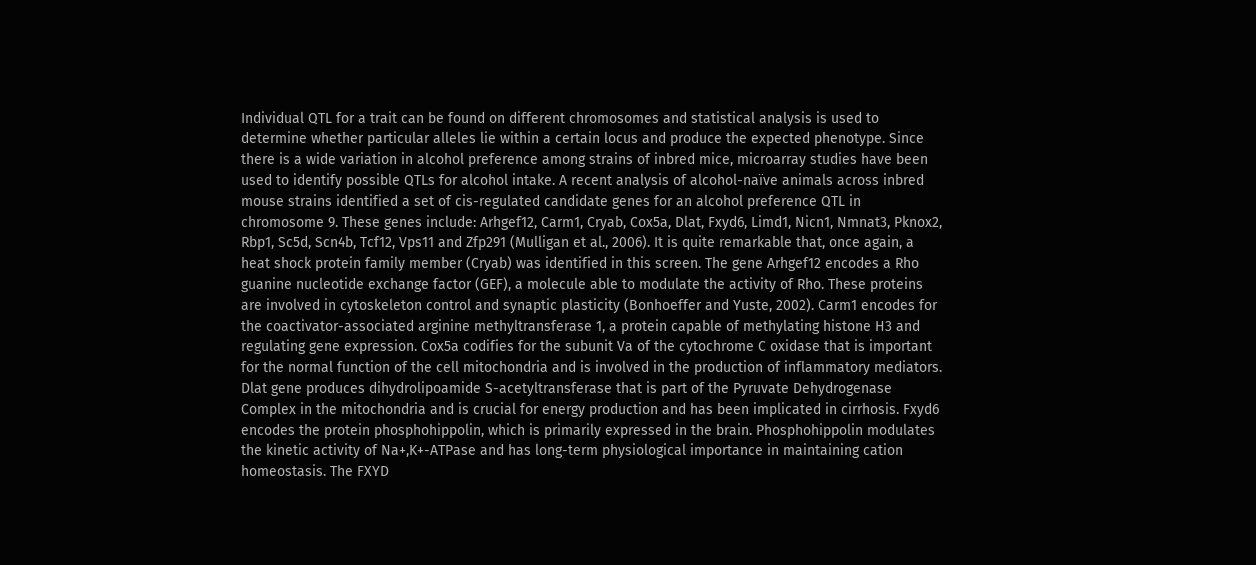Individual QTL for a trait can be found on different chromosomes and statistical analysis is used to determine whether particular alleles lie within a certain locus and produce the expected phenotype. Since there is a wide variation in alcohol preference among strains of inbred mice, microarray studies have been used to identify possible QTLs for alcohol intake. A recent analysis of alcohol-naïve animals across inbred mouse strains identified a set of cis-regulated candidate genes for an alcohol preference QTL in chromosome 9. These genes include: Arhgef12, Carm1, Cryab, Cox5a, Dlat, Fxyd6, Limd1, Nicn1, Nmnat3, Pknox2, Rbp1, Sc5d, Scn4b, Tcf12, Vps11 and Zfp291 (Mulligan et al., 2006). It is quite remarkable that, once again, a heat shock protein family member (Cryab) was identified in this screen. The gene Arhgef12 encodes a Rho guanine nucleotide exchange factor (GEF), a molecule able to modulate the activity of Rho. These proteins are involved in cytoskeleton control and synaptic plasticity (Bonhoeffer and Yuste, 2002). Carm1 encodes for the coactivator-associated arginine methyltransferase 1, a protein capable of methylating histone H3 and regulating gene expression. Cox5a codifies for the subunit Va of the cytochrome C oxidase that is important for the normal function of the cell mitochondria and is involved in the production of inflammatory mediators. Dlat gene produces dihydrolipoamide S-acetyltransferase that is part of the Pyruvate Dehydrogenase Complex in the mitochondria and is crucial for energy production and has been implicated in cirrhosis. Fxyd6 encodes the protein phosphohippolin, which is primarily expressed in the brain. Phosphohippolin modulates the kinetic activity of Na+,K+-ATPase and has long-term physiological importance in maintaining cation homeostasis. The FXYD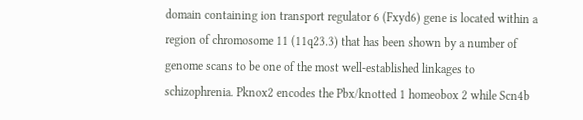domain containing ion transport regulator 6 (Fxyd6) gene is located within a region of chromosome 11 (11q23.3) that has been shown by a number of genome scans to be one of the most well-established linkages to schizophrenia. Pknox2 encodes the Pbx/knotted 1 homeobox 2 while Scn4b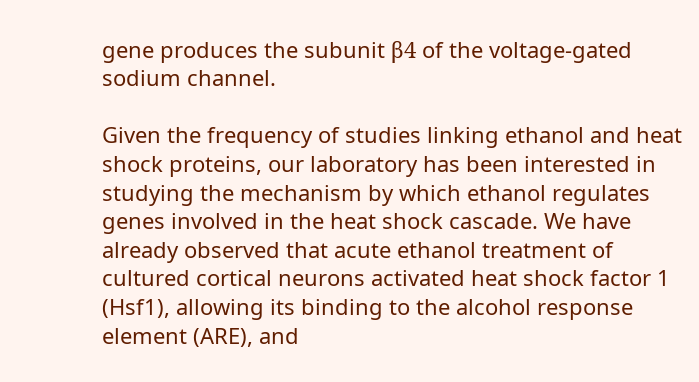gene produces the subunit β4 of the voltage-gated sodium channel.

Given the frequency of studies linking ethanol and heat shock proteins, our laboratory has been interested in studying the mechanism by which ethanol regulates genes involved in the heat shock cascade. We have already observed that acute ethanol treatment of cultured cortical neurons activated heat shock factor 1 (Hsf1), allowing its binding to the alcohol response element (ARE), and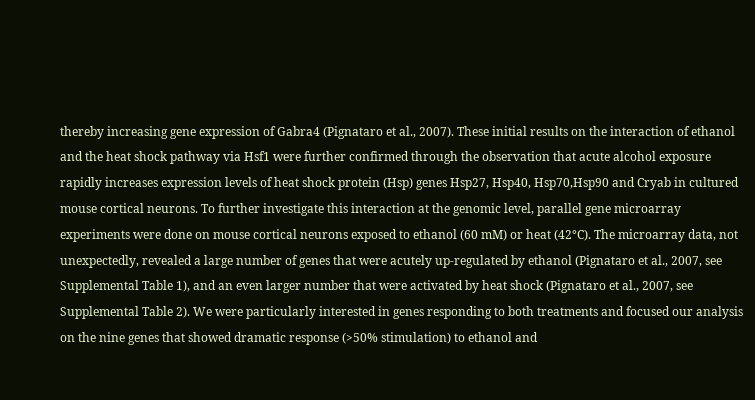thereby increasing gene expression of Gabra4 (Pignataro et al., 2007). These initial results on the interaction of ethanol and the heat shock pathway via Hsf1 were further confirmed through the observation that acute alcohol exposure rapidly increases expression levels of heat shock protein (Hsp) genes Hsp27, Hsp40, Hsp70,Hsp90 and Cryab in cultured mouse cortical neurons. To further investigate this interaction at the genomic level, parallel gene microarray experiments were done on mouse cortical neurons exposed to ethanol (60 mM) or heat (42°C). The microarray data, not unexpectedly, revealed a large number of genes that were acutely up-regulated by ethanol (Pignataro et al., 2007, see Supplemental Table 1), and an even larger number that were activated by heat shock (Pignataro et al., 2007, see Supplemental Table 2). We were particularly interested in genes responding to both treatments and focused our analysis on the nine genes that showed dramatic response (>50% stimulation) to ethanol and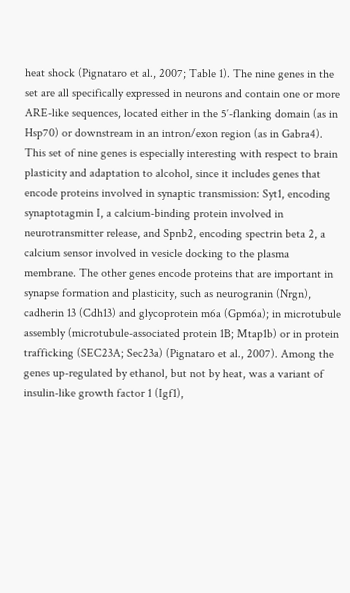heat shock (Pignataro et al., 2007; Table 1). The nine genes in the set are all specifically expressed in neurons and contain one or more ARE-like sequences, located either in the 5′-flanking domain (as in Hsp70) or downstream in an intron/exon region (as in Gabra4). This set of nine genes is especially interesting with respect to brain plasticity and adaptation to alcohol, since it includes genes that encode proteins involved in synaptic transmission: Syt1, encoding synaptotagmin I, a calcium-binding protein involved in neurotransmitter release, and Spnb2, encoding spectrin beta 2, a calcium sensor involved in vesicle docking to the plasma membrane. The other genes encode proteins that are important in synapse formation and plasticity, such as neurogranin (Nrgn), cadherin 13 (Cdh13) and glycoprotein m6a (Gpm6a); in microtubule assembly (microtubule-associated protein 1B; Mtap1b) or in protein trafficking (SEC23A; Sec23a) (Pignataro et al., 2007). Among the genes up-regulated by ethanol, but not by heat, was a variant of insulin-like growth factor 1 (Igf1),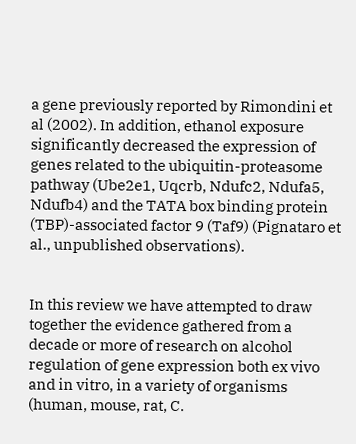a gene previously reported by Rimondini et al (2002). In addition, ethanol exposure significantly decreased the expression of genes related to the ubiquitin-proteasome pathway (Ube2e1, Uqcrb, Ndufc2, Ndufa5, Ndufb4) and the TATA box binding protein (TBP)-associated factor 9 (Taf9) (Pignataro et al., unpublished observations).


In this review we have attempted to draw together the evidence gathered from a decade or more of research on alcohol regulation of gene expression both ex vivo and in vitro, in a variety of organisms (human, mouse, rat, C.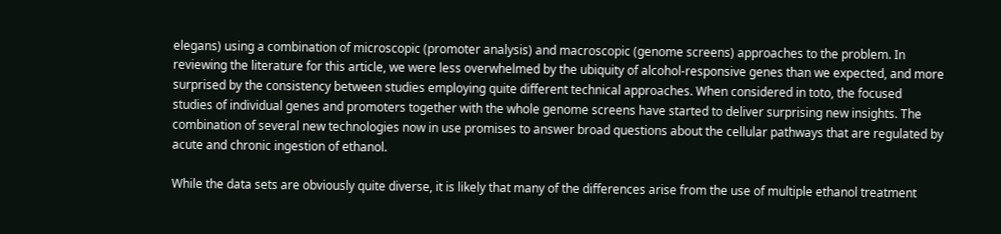elegans) using a combination of microscopic (promoter analysis) and macroscopic (genome screens) approaches to the problem. In reviewing the literature for this article, we were less overwhelmed by the ubiquity of alcohol-responsive genes than we expected, and more surprised by the consistency between studies employing quite different technical approaches. When considered in toto, the focused studies of individual genes and promoters together with the whole genome screens have started to deliver surprising new insights. The combination of several new technologies now in use promises to answer broad questions about the cellular pathways that are regulated by acute and chronic ingestion of ethanol.

While the data sets are obviously quite diverse, it is likely that many of the differences arise from the use of multiple ethanol treatment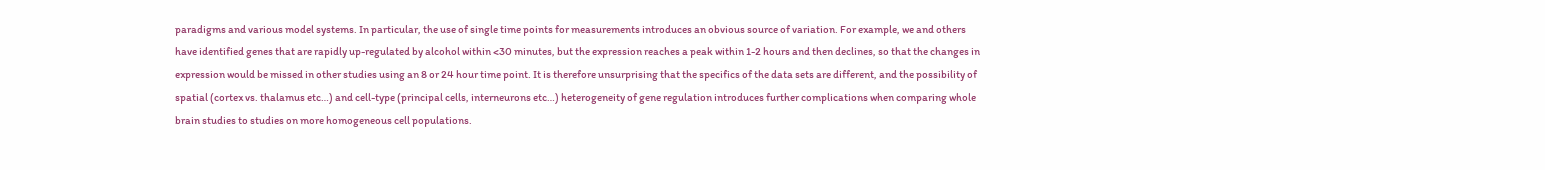paradigms and various model systems. In particular, the use of single time points for measurements introduces an obvious source of variation. For example, we and others have identified genes that are rapidly up-regulated by alcohol within <30 minutes, but the expression reaches a peak within 1-2 hours and then declines, so that the changes in expression would be missed in other studies using an 8 or 24 hour time point. It is therefore unsurprising that the specifics of the data sets are different, and the possibility of spatial (cortex vs. thalamus etc…) and cell-type (principal cells, interneurons etc…) heterogeneity of gene regulation introduces further complications when comparing whole brain studies to studies on more homogeneous cell populations.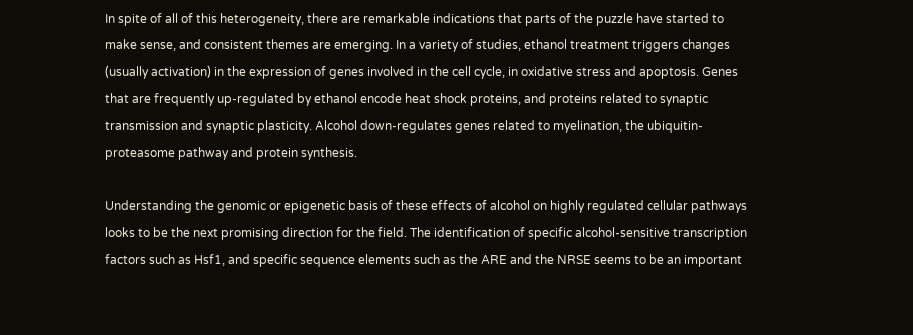In spite of all of this heterogeneity, there are remarkable indications that parts of the puzzle have started to make sense, and consistent themes are emerging. In a variety of studies, ethanol treatment triggers changes (usually activation) in the expression of genes involved in the cell cycle, in oxidative stress and apoptosis. Genes that are frequently up-regulated by ethanol encode heat shock proteins, and proteins related to synaptic transmission and synaptic plasticity. Alcohol down-regulates genes related to myelination, the ubiquitin-proteasome pathway and protein synthesis.

Understanding the genomic or epigenetic basis of these effects of alcohol on highly regulated cellular pathways looks to be the next promising direction for the field. The identification of specific alcohol-sensitive transcription factors such as Hsf1, and specific sequence elements such as the ARE and the NRSE seems to be an important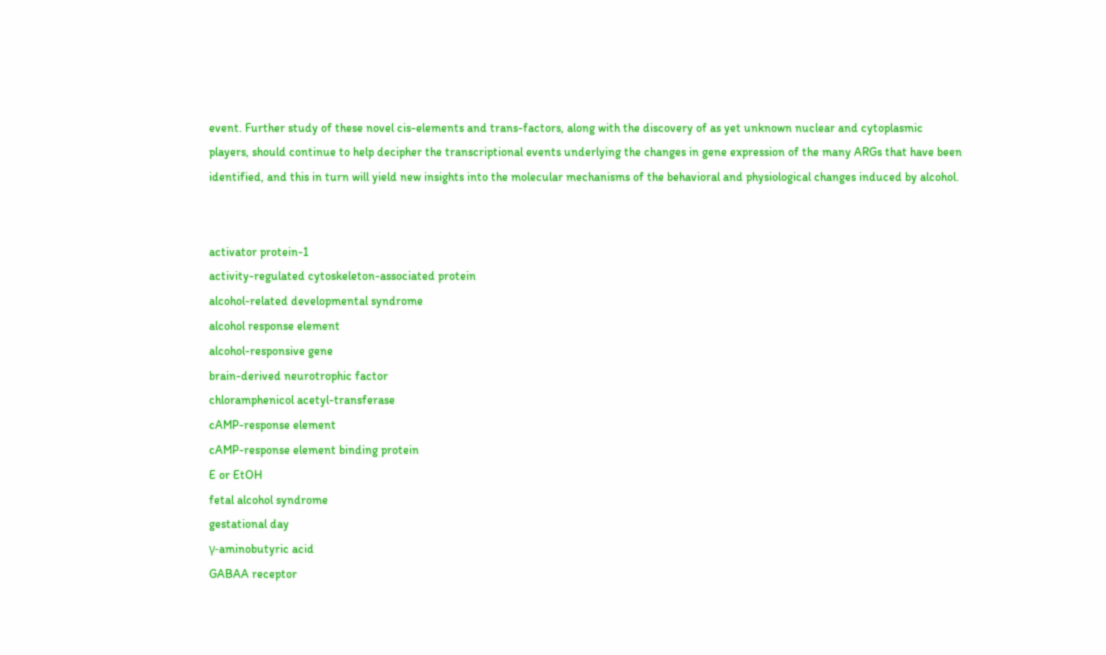event. Further study of these novel cis-elements and trans-factors, along with the discovery of as yet unknown nuclear and cytoplasmic players, should continue to help decipher the transcriptional events underlying the changes in gene expression of the many ARGs that have been identified, and this in turn will yield new insights into the molecular mechanisms of the behavioral and physiological changes induced by alcohol.


activator protein-1
activity-regulated cytoskeleton-associated protein
alcohol-related developmental syndrome
alcohol response element
alcohol-responsive gene
brain-derived neurotrophic factor
chloramphenicol acetyl-transferase
cAMP-response element
cAMP-response element binding protein
E or EtOH
fetal alcohol syndrome
gestational day
γ-aminobutyric acid
GABAA receptor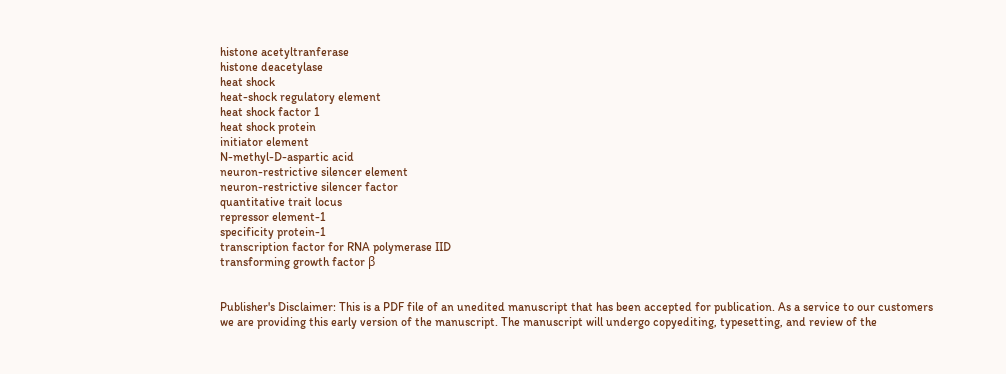histone acetyltranferase
histone deacetylase
heat shock
heat-shock regulatory element
heat shock factor 1
heat shock protein
initiator element
N-methyl-D-aspartic acid
neuron-restrictive silencer element
neuron-restrictive silencer factor
quantitative trait locus
repressor element-1
specificity protein-1
transcription factor for RNA polymerase IID
transforming growth factor β


Publisher's Disclaimer: This is a PDF file of an unedited manuscript that has been accepted for publication. As a service to our customers we are providing this early version of the manuscript. The manuscript will undergo copyediting, typesetting, and review of the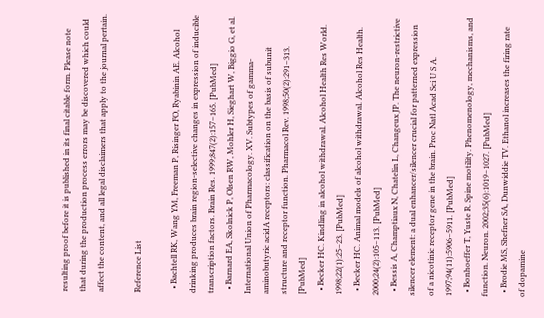resulting proof before it is published in its final citable form. Please note that during the production process errors may be discovered which could affect the content, and all legal disclaimers that apply to the journal pertain.

Reference List

  • Bachtell RK, Wang YM, Freeman P, Risinger FO, Ryabinin AE. Alcohol drinking produces brain region-selective changes in expression of inducible transcription factors. Brain Res. 1999;847(2):157–165. [PubMed]
  • Barnard EA, Skolnick P, Olsen RW, Mohler H, Sieghart W, Biggio G, et al. International Union of Pharmacology. XV. Subtypes of gamma-aminobutyric acidA receptors: classification on the basis of subunit structure and receptor function. Pharmacol Rev. 1998;50(2):291–313. [PubMed]
  • Becker HC. Kindling in alcohol withdrawal. Alcohol Health Res World. 1998;22(1):25–23. [PubMed]
  • Becker HC. Animal models of alcohol withdrawal. Alcohol Res Health. 2000;24(2):105–113. [PubMed]
  • Bessis A, Champtiaux N, Chatelin L, Changeux JP. The neuron-restrictive silencer element: a dual enhancer/silencer crucial for patterned expression of a nicotinic receptor gene in the brain. Proc Natl Acad Sci U S A. 1997;94(11):5906–5911. [PubMed]
  • Bonhoeffer T, Yuste R. Spine motility. Phenomenology, mechanisms, and function. Neuron. 2002;35(6):1019–1027. [PubMed]
  • Brodie MS, Shefner SA, Dunwiddie TV. Ethanol increases the firing rate of dopamine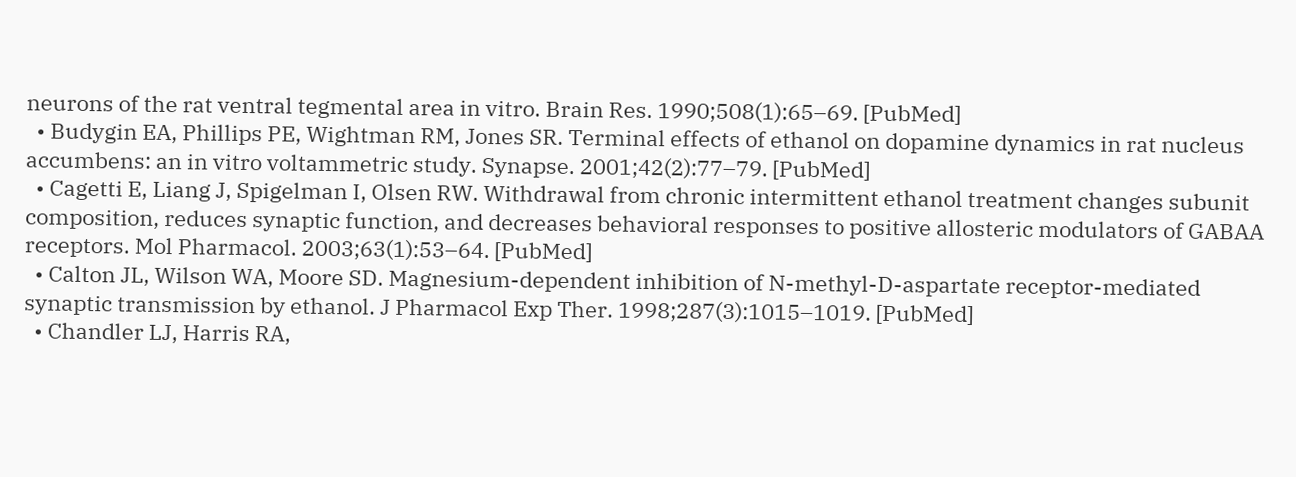neurons of the rat ventral tegmental area in vitro. Brain Res. 1990;508(1):65–69. [PubMed]
  • Budygin EA, Phillips PE, Wightman RM, Jones SR. Terminal effects of ethanol on dopamine dynamics in rat nucleus accumbens: an in vitro voltammetric study. Synapse. 2001;42(2):77–79. [PubMed]
  • Cagetti E, Liang J, Spigelman I, Olsen RW. Withdrawal from chronic intermittent ethanol treatment changes subunit composition, reduces synaptic function, and decreases behavioral responses to positive allosteric modulators of GABAA receptors. Mol Pharmacol. 2003;63(1):53–64. [PubMed]
  • Calton JL, Wilson WA, Moore SD. Magnesium-dependent inhibition of N-methyl-D-aspartate receptor-mediated synaptic transmission by ethanol. J Pharmacol Exp Ther. 1998;287(3):1015–1019. [PubMed]
  • Chandler LJ, Harris RA,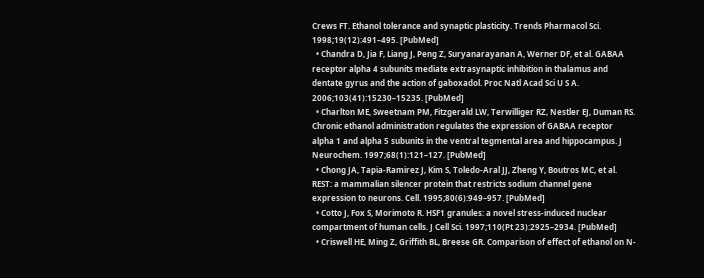Crews FT. Ethanol tolerance and synaptic plasticity. Trends Pharmacol Sci. 1998;19(12):491–495. [PubMed]
  • Chandra D, Jia F, Liang J, Peng Z, Suryanarayanan A, Werner DF, et al. GABAA receptor alpha 4 subunits mediate extrasynaptic inhibition in thalamus and dentate gyrus and the action of gaboxadol. Proc Natl Acad Sci U S A. 2006;103(41):15230–15235. [PubMed]
  • Charlton ME, Sweetnam PM, Fitzgerald LW, Terwilliger RZ, Nestler EJ, Duman RS. Chronic ethanol administration regulates the expression of GABAA receptor alpha 1 and alpha 5 subunits in the ventral tegmental area and hippocampus. J Neurochem. 1997;68(1):121–127. [PubMed]
  • Chong JA, Tapia-Ramirez J, Kim S, Toledo-Aral JJ, Zheng Y, Boutros MC, et al. REST: a mammalian silencer protein that restricts sodium channel gene expression to neurons. Cell. 1995;80(6):949–957. [PubMed]
  • Cotto J, Fox S, Morimoto R. HSF1 granules: a novel stress-induced nuclear compartment of human cells. J Cell Sci. 1997;110(Pt 23):2925–2934. [PubMed]
  • Criswell HE, Ming Z, Griffith BL, Breese GR. Comparison of effect of ethanol on N-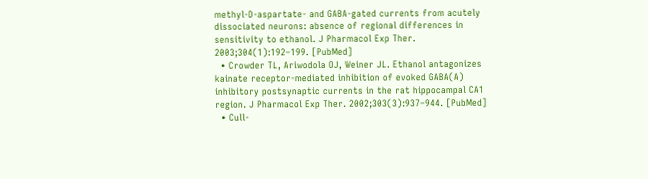methyl-D-aspartate- and GABA-gated currents from acutely dissociated neurons: absence of regional differences in sensitivity to ethanol. J Pharmacol Exp Ther. 2003;304(1):192–199. [PubMed]
  • Crowder TL, Ariwodola OJ, Weiner JL. Ethanol antagonizes kainate receptor-mediated inhibition of evoked GABA(A) inhibitory postsynaptic currents in the rat hippocampal CA1 region. J Pharmacol Exp Ther. 2002;303(3):937–944. [PubMed]
  • Cull-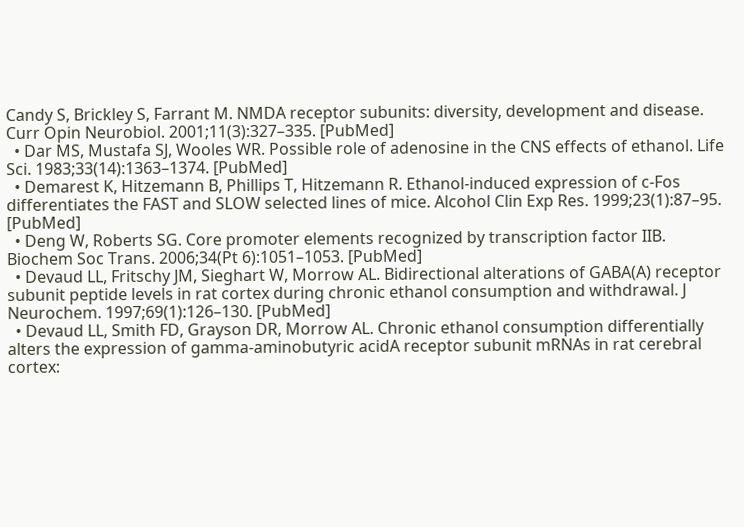Candy S, Brickley S, Farrant M. NMDA receptor subunits: diversity, development and disease. Curr Opin Neurobiol. 2001;11(3):327–335. [PubMed]
  • Dar MS, Mustafa SJ, Wooles WR. Possible role of adenosine in the CNS effects of ethanol. Life Sci. 1983;33(14):1363–1374. [PubMed]
  • Demarest K, Hitzemann B, Phillips T, Hitzemann R. Ethanol-induced expression of c-Fos differentiates the FAST and SLOW selected lines of mice. Alcohol Clin Exp Res. 1999;23(1):87–95. [PubMed]
  • Deng W, Roberts SG. Core promoter elements recognized by transcription factor IIB. Biochem Soc Trans. 2006;34(Pt 6):1051–1053. [PubMed]
  • Devaud LL, Fritschy JM, Sieghart W, Morrow AL. Bidirectional alterations of GABA(A) receptor subunit peptide levels in rat cortex during chronic ethanol consumption and withdrawal. J Neurochem. 1997;69(1):126–130. [PubMed]
  • Devaud LL, Smith FD, Grayson DR, Morrow AL. Chronic ethanol consumption differentially alters the expression of gamma-aminobutyric acidA receptor subunit mRNAs in rat cerebral cortex: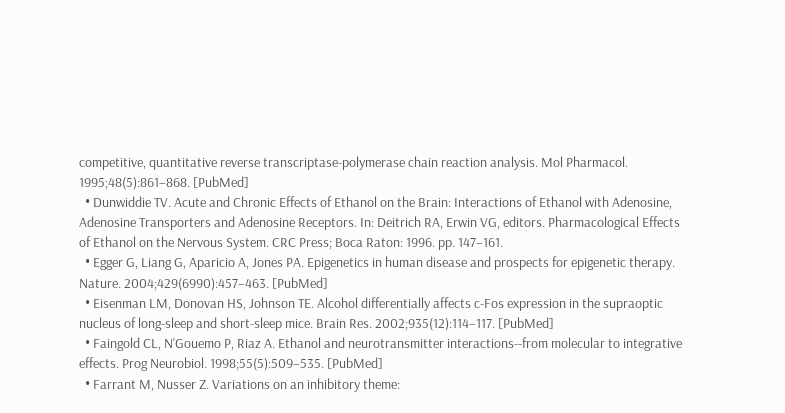competitive, quantitative reverse transcriptase-polymerase chain reaction analysis. Mol Pharmacol. 1995;48(5):861–868. [PubMed]
  • Dunwiddie TV. Acute and Chronic Effects of Ethanol on the Brain: Interactions of Ethanol with Adenosine, Adenosine Transporters and Adenosine Receptors. In: Deitrich RA, Erwin VG, editors. Pharmacological Effects of Ethanol on the Nervous System. CRC Press; Boca Raton: 1996. pp. 147–161.
  • Egger G, Liang G, Aparicio A, Jones PA. Epigenetics in human disease and prospects for epigenetic therapy. Nature. 2004;429(6990):457–463. [PubMed]
  • Eisenman LM, Donovan HS, Johnson TE. Alcohol differentially affects c-Fos expression in the supraoptic nucleus of long-sleep and short-sleep mice. Brain Res. 2002;935(12):114–117. [PubMed]
  • Faingold CL, N'Gouemo P, Riaz A. Ethanol and neurotransmitter interactions--from molecular to integrative effects. Prog Neurobiol. 1998;55(5):509–535. [PubMed]
  • Farrant M, Nusser Z. Variations on an inhibitory theme: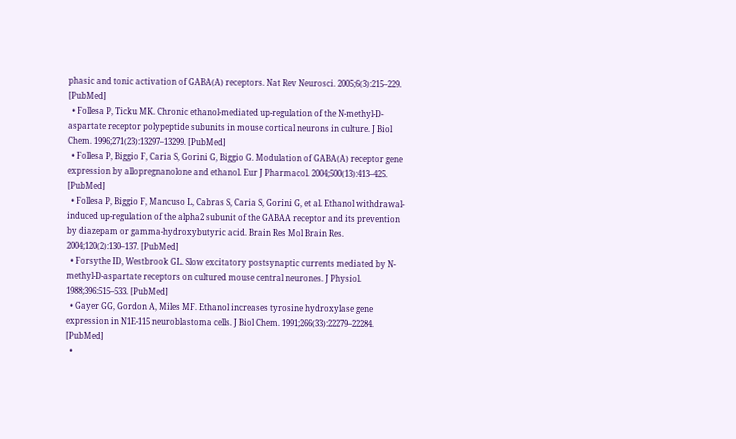phasic and tonic activation of GABA(A) receptors. Nat Rev Neurosci. 2005;6(3):215–229. [PubMed]
  • Follesa P, Ticku MK. Chronic ethanol-mediated up-regulation of the N-methyl-D-aspartate receptor polypeptide subunits in mouse cortical neurons in culture. J Biol Chem. 1996;271(23):13297–13299. [PubMed]
  • Follesa P, Biggio F, Caria S, Gorini G, Biggio G. Modulation of GABA(A) receptor gene expression by allopregnanolone and ethanol. Eur J Pharmacol. 2004;500(13):413–425. [PubMed]
  • Follesa P, Biggio F, Mancuso L, Cabras S, Caria S, Gorini G, et al. Ethanol withdrawal-induced up-regulation of the alpha2 subunit of the GABAA receptor and its prevention by diazepam or gamma-hydroxybutyric acid. Brain Res Mol Brain Res. 2004;120(2):130–137. [PubMed]
  • Forsythe ID, Westbrook GL. Slow excitatory postsynaptic currents mediated by N-methyl-D-aspartate receptors on cultured mouse central neurones. J Physiol. 1988;396:515–533. [PubMed]
  • Gayer GG, Gordon A, Miles MF. Ethanol increases tyrosine hydroxylase gene expression in N1E-115 neuroblastoma cells. J Biol Chem. 1991;266(33):22279–22284. [PubMed]
  •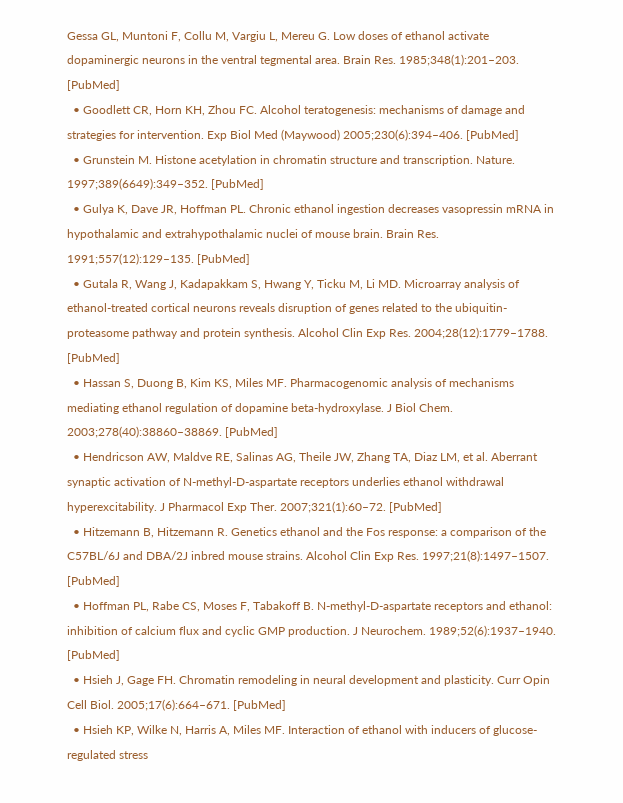Gessa GL, Muntoni F, Collu M, Vargiu L, Mereu G. Low doses of ethanol activate dopaminergic neurons in the ventral tegmental area. Brain Res. 1985;348(1):201–203. [PubMed]
  • Goodlett CR, Horn KH, Zhou FC. Alcohol teratogenesis: mechanisms of damage and strategies for intervention. Exp Biol Med (Maywood) 2005;230(6):394–406. [PubMed]
  • Grunstein M. Histone acetylation in chromatin structure and transcription. Nature. 1997;389(6649):349–352. [PubMed]
  • Gulya K, Dave JR, Hoffman PL. Chronic ethanol ingestion decreases vasopressin mRNA in hypothalamic and extrahypothalamic nuclei of mouse brain. Brain Res. 1991;557(12):129–135. [PubMed]
  • Gutala R, Wang J, Kadapakkam S, Hwang Y, Ticku M, Li MD. Microarray analysis of ethanol-treated cortical neurons reveals disruption of genes related to the ubiquitin-proteasome pathway and protein synthesis. Alcohol Clin Exp Res. 2004;28(12):1779–1788. [PubMed]
  • Hassan S, Duong B, Kim KS, Miles MF. Pharmacogenomic analysis of mechanisms mediating ethanol regulation of dopamine beta-hydroxylase. J Biol Chem. 2003;278(40):38860–38869. [PubMed]
  • Hendricson AW, Maldve RE, Salinas AG, Theile JW, Zhang TA, Diaz LM, et al. Aberrant synaptic activation of N-methyl-D-aspartate receptors underlies ethanol withdrawal hyperexcitability. J Pharmacol Exp Ther. 2007;321(1):60–72. [PubMed]
  • Hitzemann B, Hitzemann R. Genetics ethanol and the Fos response: a comparison of the C57BL/6J and DBA/2J inbred mouse strains. Alcohol Clin Exp Res. 1997;21(8):1497–1507. [PubMed]
  • Hoffman PL, Rabe CS, Moses F, Tabakoff B. N-methyl-D-aspartate receptors and ethanol: inhibition of calcium flux and cyclic GMP production. J Neurochem. 1989;52(6):1937–1940. [PubMed]
  • Hsieh J, Gage FH. Chromatin remodeling in neural development and plasticity. Curr Opin Cell Biol. 2005;17(6):664–671. [PubMed]
  • Hsieh KP, Wilke N, Harris A, Miles MF. Interaction of ethanol with inducers of glucose-regulated stress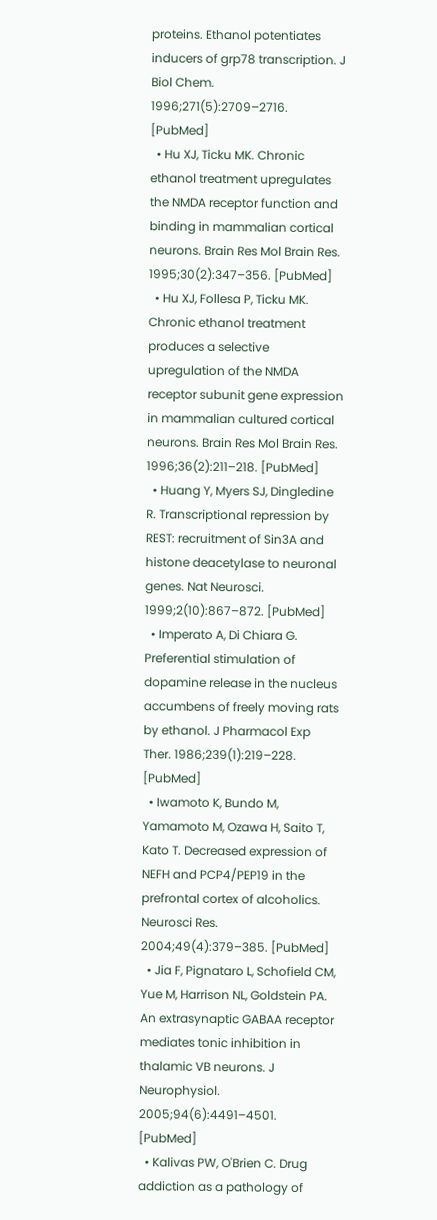proteins. Ethanol potentiates inducers of grp78 transcription. J Biol Chem. 1996;271(5):2709–2716. [PubMed]
  • Hu XJ, Ticku MK. Chronic ethanol treatment upregulates the NMDA receptor function and binding in mammalian cortical neurons. Brain Res Mol Brain Res. 1995;30(2):347–356. [PubMed]
  • Hu XJ, Follesa P, Ticku MK. Chronic ethanol treatment produces a selective upregulation of the NMDA receptor subunit gene expression in mammalian cultured cortical neurons. Brain Res Mol Brain Res. 1996;36(2):211–218. [PubMed]
  • Huang Y, Myers SJ, Dingledine R. Transcriptional repression by REST: recruitment of Sin3A and histone deacetylase to neuronal genes. Nat Neurosci. 1999;2(10):867–872. [PubMed]
  • Imperato A, Di Chiara G. Preferential stimulation of dopamine release in the nucleus accumbens of freely moving rats by ethanol. J Pharmacol Exp Ther. 1986;239(1):219–228. [PubMed]
  • Iwamoto K, Bundo M, Yamamoto M, Ozawa H, Saito T, Kato T. Decreased expression of NEFH and PCP4/PEP19 in the prefrontal cortex of alcoholics. Neurosci Res. 2004;49(4):379–385. [PubMed]
  • Jia F, Pignataro L, Schofield CM, Yue M, Harrison NL, Goldstein PA. An extrasynaptic GABAA receptor mediates tonic inhibition in thalamic VB neurons. J Neurophysiol. 2005;94(6):4491–4501. [PubMed]
  • Kalivas PW, O'Brien C. Drug addiction as a pathology of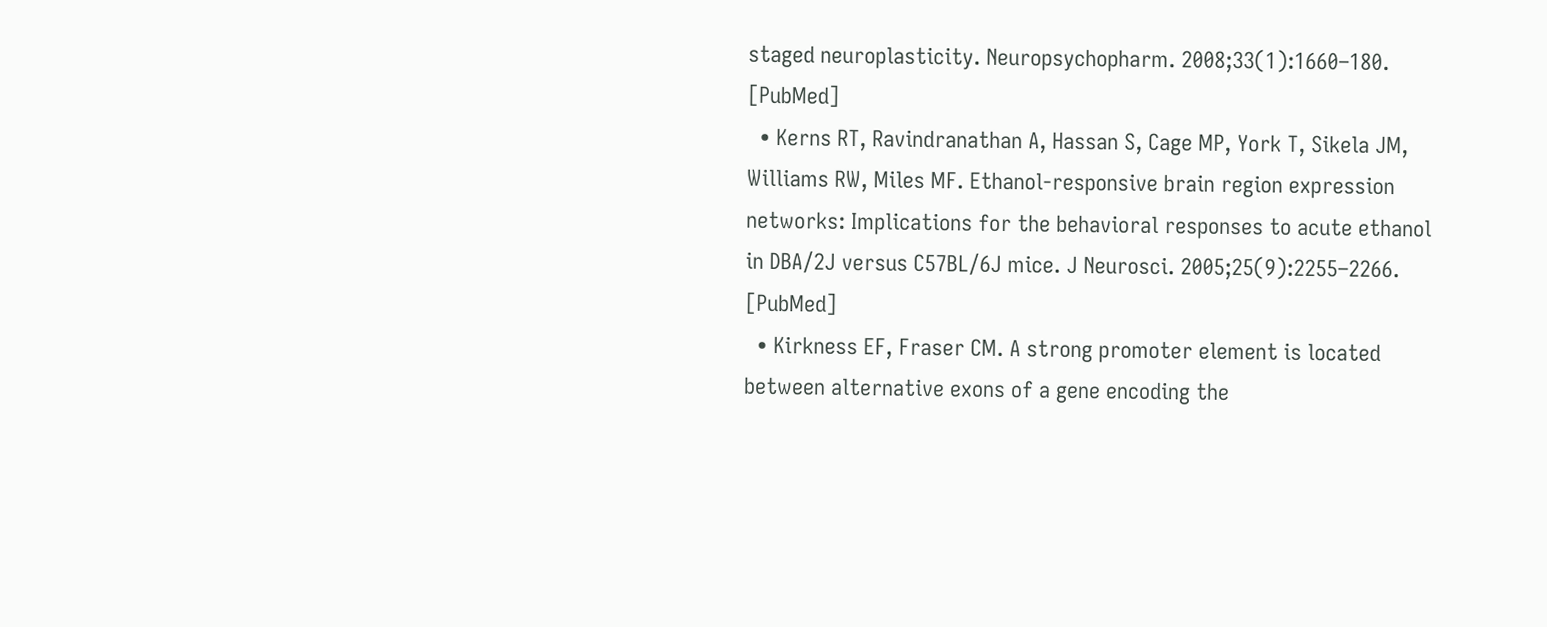staged neuroplasticity. Neuropsychopharm. 2008;33(1):1660–180. [PubMed]
  • Kerns RT, Ravindranathan A, Hassan S, Cage MP, York T, Sikela JM, Williams RW, Miles MF. Ethanol-responsive brain region expression networks: Implications for the behavioral responses to acute ethanol in DBA/2J versus C57BL/6J mice. J Neurosci. 2005;25(9):2255–2266. [PubMed]
  • Kirkness EF, Fraser CM. A strong promoter element is located between alternative exons of a gene encoding the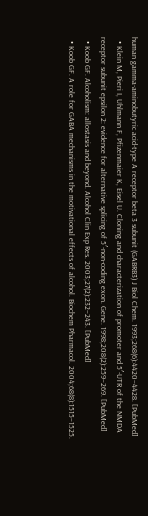human gamma-aminobutyric acid-type A receptor beta 3 subunit (GABRB3) J Biol Chem. 1993;268(6):4420–4428. [PubMed]
  • Klein M, Pieri I, Uhlmann F, Pfizenmaier K, Eisel U. Cloning and characterization of promoter and 5′-UTR of the NMDA receptor subunit epsilon 2: evidence for alternative splicing of 5′-non-coding exon. Gene. 1998;208(2):259–269. [PubMed]
  • Koob GF. Alcoholism: allostasis and beyond. Alcohol Clin Exp Res. 2003;27(2):232–243. [PubMed]
  • Koob GF. A role for GABA mechanisms in the motivational effects of alcohol. Biochem Pharmacol. 2004;68(8):1515–1525.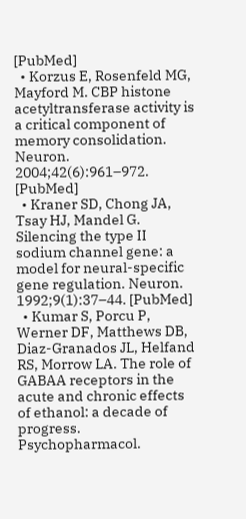[PubMed]
  • Korzus E, Rosenfeld MG, Mayford M. CBP histone acetyltransferase activity is a critical component of memory consolidation. Neuron. 2004;42(6):961–972. [PubMed]
  • Kraner SD, Chong JA, Tsay HJ, Mandel G. Silencing the type II sodium channel gene: a model for neural-specific gene regulation. Neuron. 1992;9(1):37–44. [PubMed]
  • Kumar S, Porcu P, Werner DF, Matthews DB, Diaz-Granados JL, Helfand RS, Morrow LA. The role of GABAA receptors in the acute and chronic effects of ethanol: a decade of progress. Psychopharmacol.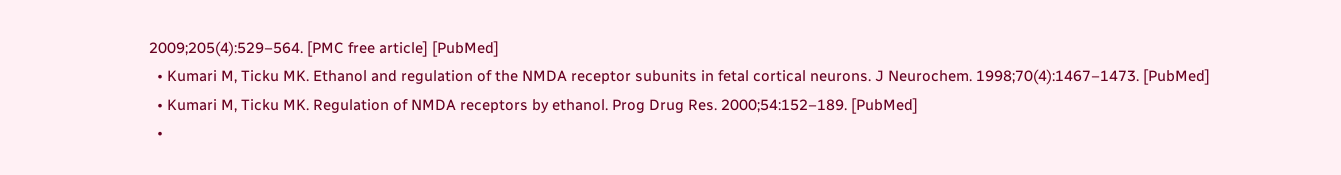2009;205(4):529–564. [PMC free article] [PubMed]
  • Kumari M, Ticku MK. Ethanol and regulation of the NMDA receptor subunits in fetal cortical neurons. J Neurochem. 1998;70(4):1467–1473. [PubMed]
  • Kumari M, Ticku MK. Regulation of NMDA receptors by ethanol. Prog Drug Res. 2000;54:152–189. [PubMed]
  •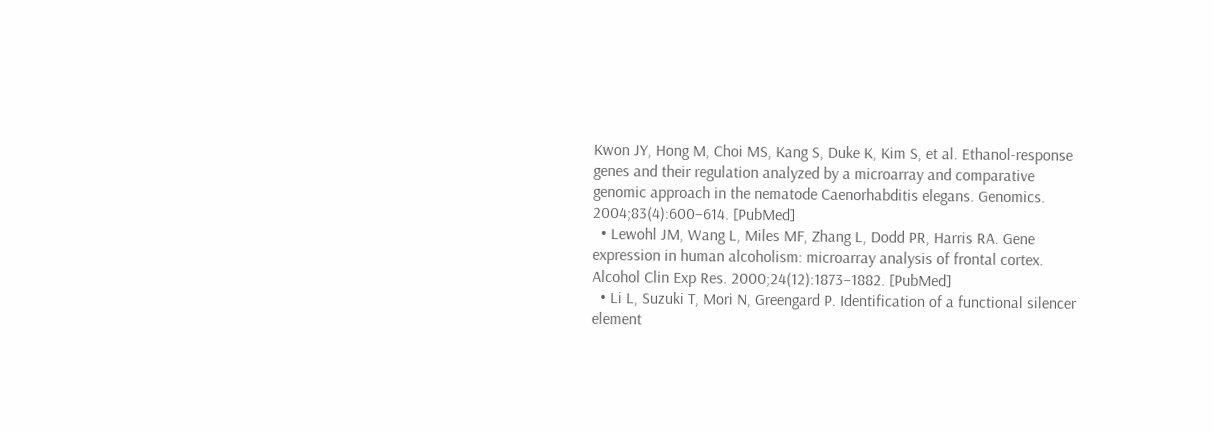Kwon JY, Hong M, Choi MS, Kang S, Duke K, Kim S, et al. Ethanol-response genes and their regulation analyzed by a microarray and comparative genomic approach in the nematode Caenorhabditis elegans. Genomics. 2004;83(4):600–614. [PubMed]
  • Lewohl JM, Wang L, Miles MF, Zhang L, Dodd PR, Harris RA. Gene expression in human alcoholism: microarray analysis of frontal cortex. Alcohol Clin Exp Res. 2000;24(12):1873–1882. [PubMed]
  • Li L, Suzuki T, Mori N, Greengard P. Identification of a functional silencer element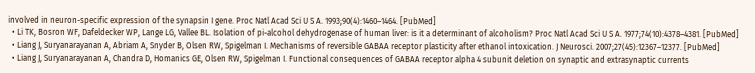involved in neuron-specific expression of the synapsin I gene. Proc Natl Acad Sci U S A. 1993;90(4):1460–1464. [PubMed]
  • Li TK, Bosron WF, Dafeldecker WP, Lange LG, Vallee BL. Isolation of pi-alcohol dehydrogenase of human liver: is it a determinant of alcoholism? Proc Natl Acad Sci U S A. 1977;74(10):4378–4381. [PubMed]
  • Liang J, Suryanarayanan A, Abriam A, Snyder B, Olsen RW, Spigelman I. Mechanisms of reversible GABAA receptor plasticity after ethanol intoxication. J Neurosci. 2007;27(45):12367–12377. [PubMed]
  • Liang J, Suryanarayanan A, Chandra D, Homanics GE, Olsen RW, Spigelman I. Functional consequences of GABAA receptor alpha 4 subunit deletion on synaptic and extrasynaptic currents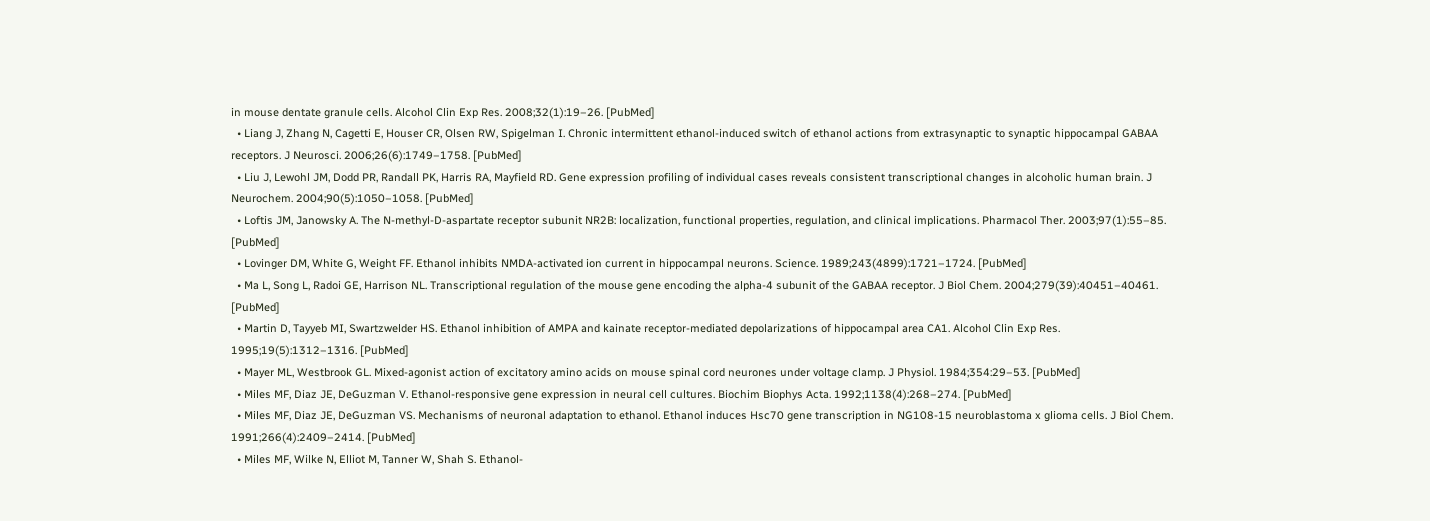in mouse dentate granule cells. Alcohol Clin Exp Res. 2008;32(1):19–26. [PubMed]
  • Liang J, Zhang N, Cagetti E, Houser CR, Olsen RW, Spigelman I. Chronic intermittent ethanol-induced switch of ethanol actions from extrasynaptic to synaptic hippocampal GABAA receptors. J Neurosci. 2006;26(6):1749–1758. [PubMed]
  • Liu J, Lewohl JM, Dodd PR, Randall PK, Harris RA, Mayfield RD. Gene expression profiling of individual cases reveals consistent transcriptional changes in alcoholic human brain. J Neurochem. 2004;90(5):1050–1058. [PubMed]
  • Loftis JM, Janowsky A. The N-methyl-D-aspartate receptor subunit NR2B: localization, functional properties, regulation, and clinical implications. Pharmacol Ther. 2003;97(1):55–85. [PubMed]
  • Lovinger DM, White G, Weight FF. Ethanol inhibits NMDA-activated ion current in hippocampal neurons. Science. 1989;243(4899):1721–1724. [PubMed]
  • Ma L, Song L, Radoi GE, Harrison NL. Transcriptional regulation of the mouse gene encoding the alpha-4 subunit of the GABAA receptor. J Biol Chem. 2004;279(39):40451–40461. [PubMed]
  • Martin D, Tayyeb MI, Swartzwelder HS. Ethanol inhibition of AMPA and kainate receptor-mediated depolarizations of hippocampal area CA1. Alcohol Clin Exp Res. 1995;19(5):1312–1316. [PubMed]
  • Mayer ML, Westbrook GL. Mixed-agonist action of excitatory amino acids on mouse spinal cord neurones under voltage clamp. J Physiol. 1984;354:29–53. [PubMed]
  • Miles MF, Diaz JE, DeGuzman V. Ethanol-responsive gene expression in neural cell cultures. Biochim Biophys Acta. 1992;1138(4):268–274. [PubMed]
  • Miles MF, Diaz JE, DeGuzman VS. Mechanisms of neuronal adaptation to ethanol. Ethanol induces Hsc70 gene transcription in NG108-15 neuroblastoma x glioma cells. J Biol Chem. 1991;266(4):2409–2414. [PubMed]
  • Miles MF, Wilke N, Elliot M, Tanner W, Shah S. Ethanol-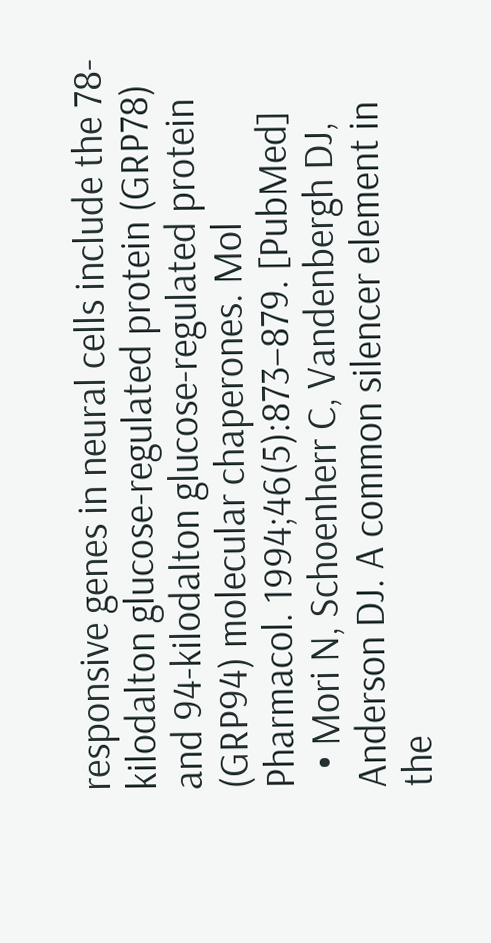responsive genes in neural cells include the 78-kilodalton glucose-regulated protein (GRP78) and 94-kilodalton glucose-regulated protein (GRP94) molecular chaperones. Mol Pharmacol. 1994;46(5):873–879. [PubMed]
  • Mori N, Schoenherr C, Vandenbergh DJ, Anderson DJ. A common silencer element in the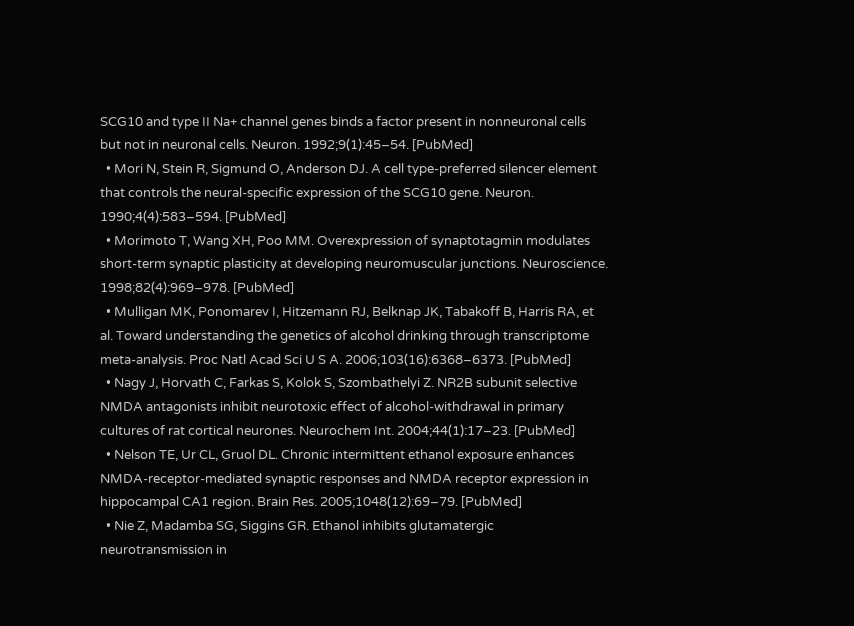SCG10 and type II Na+ channel genes binds a factor present in nonneuronal cells but not in neuronal cells. Neuron. 1992;9(1):45–54. [PubMed]
  • Mori N, Stein R, Sigmund O, Anderson DJ. A cell type-preferred silencer element that controls the neural-specific expression of the SCG10 gene. Neuron. 1990;4(4):583–594. [PubMed]
  • Morimoto T, Wang XH, Poo MM. Overexpression of synaptotagmin modulates short-term synaptic plasticity at developing neuromuscular junctions. Neuroscience. 1998;82(4):969–978. [PubMed]
  • Mulligan MK, Ponomarev I, Hitzemann RJ, Belknap JK, Tabakoff B, Harris RA, et al. Toward understanding the genetics of alcohol drinking through transcriptome meta-analysis. Proc Natl Acad Sci U S A. 2006;103(16):6368–6373. [PubMed]
  • Nagy J, Horvath C, Farkas S, Kolok S, Szombathelyi Z. NR2B subunit selective NMDA antagonists inhibit neurotoxic effect of alcohol-withdrawal in primary cultures of rat cortical neurones. Neurochem Int. 2004;44(1):17–23. [PubMed]
  • Nelson TE, Ur CL, Gruol DL. Chronic intermittent ethanol exposure enhances NMDA-receptor-mediated synaptic responses and NMDA receptor expression in hippocampal CA1 region. Brain Res. 2005;1048(12):69–79. [PubMed]
  • Nie Z, Madamba SG, Siggins GR. Ethanol inhibits glutamatergic neurotransmission in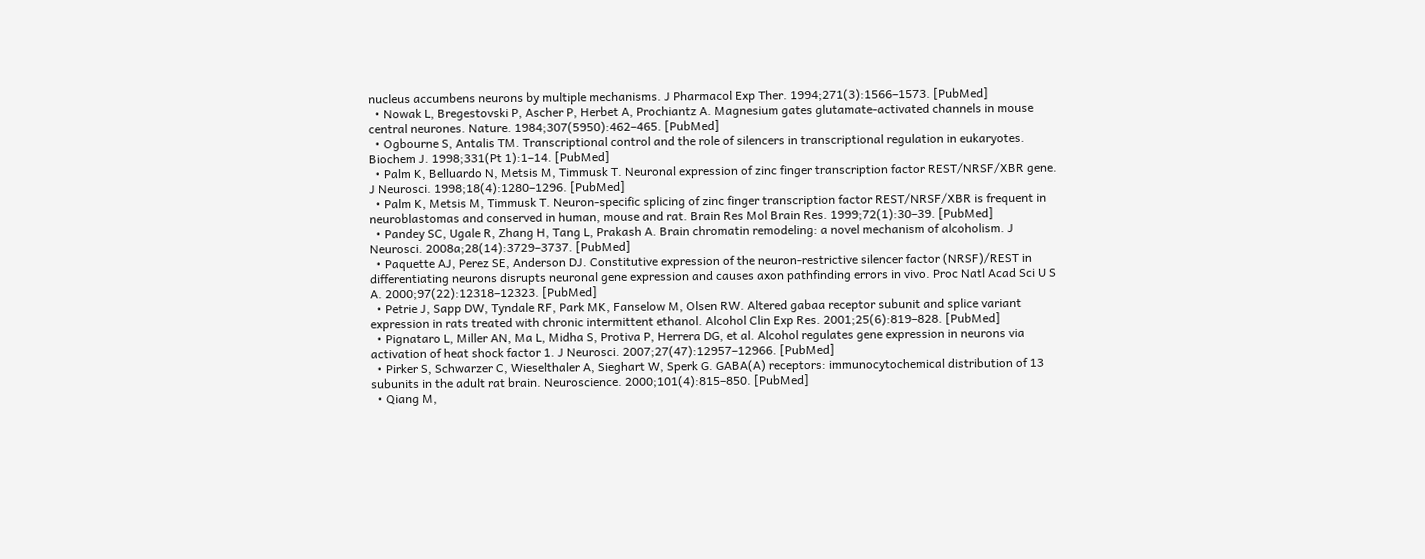nucleus accumbens neurons by multiple mechanisms. J Pharmacol Exp Ther. 1994;271(3):1566–1573. [PubMed]
  • Nowak L, Bregestovski P, Ascher P, Herbet A, Prochiantz A. Magnesium gates glutamate-activated channels in mouse central neurones. Nature. 1984;307(5950):462–465. [PubMed]
  • Ogbourne S, Antalis TM. Transcriptional control and the role of silencers in transcriptional regulation in eukaryotes. Biochem J. 1998;331(Pt 1):1–14. [PubMed]
  • Palm K, Belluardo N, Metsis M, Timmusk T. Neuronal expression of zinc finger transcription factor REST/NRSF/XBR gene. J Neurosci. 1998;18(4):1280–1296. [PubMed]
  • Palm K, Metsis M, Timmusk T. Neuron-specific splicing of zinc finger transcription factor REST/NRSF/XBR is frequent in neuroblastomas and conserved in human, mouse and rat. Brain Res Mol Brain Res. 1999;72(1):30–39. [PubMed]
  • Pandey SC, Ugale R, Zhang H, Tang L, Prakash A. Brain chromatin remodeling: a novel mechanism of alcoholism. J Neurosci. 2008a;28(14):3729–3737. [PubMed]
  • Paquette AJ, Perez SE, Anderson DJ. Constitutive expression of the neuron-restrictive silencer factor (NRSF)/REST in differentiating neurons disrupts neuronal gene expression and causes axon pathfinding errors in vivo. Proc Natl Acad Sci U S A. 2000;97(22):12318–12323. [PubMed]
  • Petrie J, Sapp DW, Tyndale RF, Park MK, Fanselow M, Olsen RW. Altered gabaa receptor subunit and splice variant expression in rats treated with chronic intermittent ethanol. Alcohol Clin Exp Res. 2001;25(6):819–828. [PubMed]
  • Pignataro L, Miller AN, Ma L, Midha S, Protiva P, Herrera DG, et al. Alcohol regulates gene expression in neurons via activation of heat shock factor 1. J Neurosci. 2007;27(47):12957–12966. [PubMed]
  • Pirker S, Schwarzer C, Wieselthaler A, Sieghart W, Sperk G. GABA(A) receptors: immunocytochemical distribution of 13 subunits in the adult rat brain. Neuroscience. 2000;101(4):815–850. [PubMed]
  • Qiang M,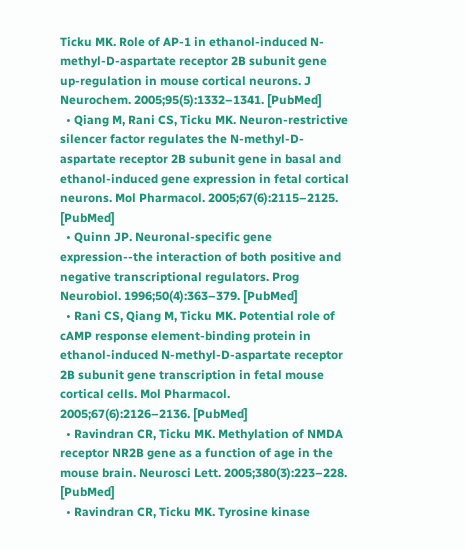Ticku MK. Role of AP-1 in ethanol-induced N-methyl-D-aspartate receptor 2B subunit gene up-regulation in mouse cortical neurons. J Neurochem. 2005;95(5):1332–1341. [PubMed]
  • Qiang M, Rani CS, Ticku MK. Neuron-restrictive silencer factor regulates the N-methyl-D-aspartate receptor 2B subunit gene in basal and ethanol-induced gene expression in fetal cortical neurons. Mol Pharmacol. 2005;67(6):2115–2125. [PubMed]
  • Quinn JP. Neuronal-specific gene expression--the interaction of both positive and negative transcriptional regulators. Prog Neurobiol. 1996;50(4):363–379. [PubMed]
  • Rani CS, Qiang M, Ticku MK. Potential role of cAMP response element-binding protein in ethanol-induced N-methyl-D-aspartate receptor 2B subunit gene transcription in fetal mouse cortical cells. Mol Pharmacol. 2005;67(6):2126–2136. [PubMed]
  • Ravindran CR, Ticku MK. Methylation of NMDA receptor NR2B gene as a function of age in the mouse brain. Neurosci Lett. 2005;380(3):223–228. [PubMed]
  • Ravindran CR, Ticku MK. Tyrosine kinase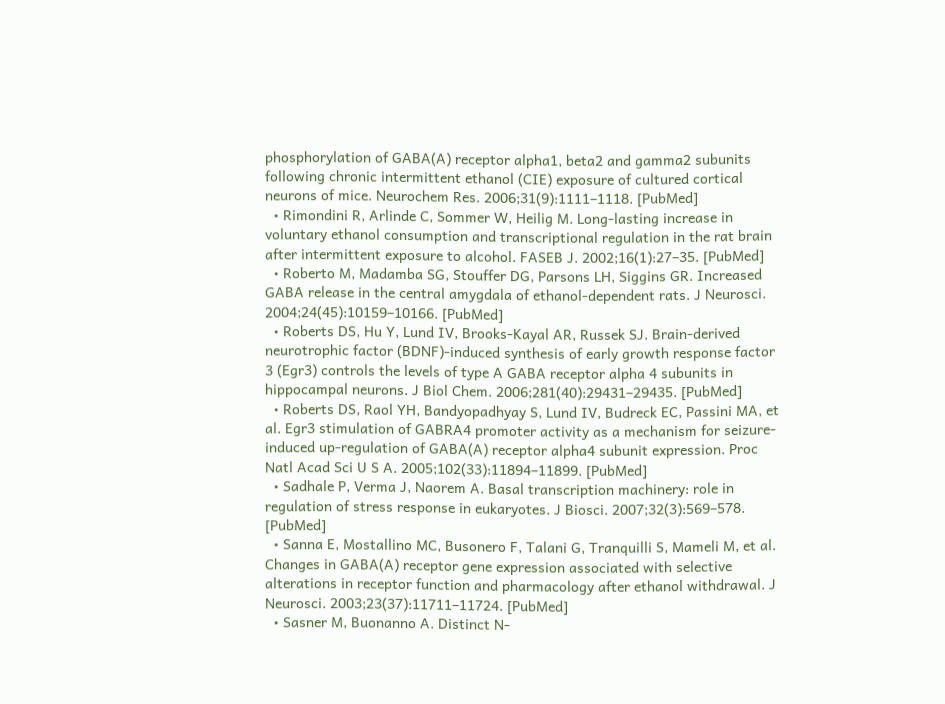phosphorylation of GABA(A) receptor alpha1, beta2 and gamma2 subunits following chronic intermittent ethanol (CIE) exposure of cultured cortical neurons of mice. Neurochem Res. 2006;31(9):1111–1118. [PubMed]
  • Rimondini R, Arlinde C, Sommer W, Heilig M. Long-lasting increase in voluntary ethanol consumption and transcriptional regulation in the rat brain after intermittent exposure to alcohol. FASEB J. 2002;16(1):27–35. [PubMed]
  • Roberto M, Madamba SG, Stouffer DG, Parsons LH, Siggins GR. Increased GABA release in the central amygdala of ethanol-dependent rats. J Neurosci. 2004;24(45):10159–10166. [PubMed]
  • Roberts DS, Hu Y, Lund IV, Brooks-Kayal AR, Russek SJ. Brain-derived neurotrophic factor (BDNF)-induced synthesis of early growth response factor 3 (Egr3) controls the levels of type A GABA receptor alpha 4 subunits in hippocampal neurons. J Biol Chem. 2006;281(40):29431–29435. [PubMed]
  • Roberts DS, Raol YH, Bandyopadhyay S, Lund IV, Budreck EC, Passini MA, et al. Egr3 stimulation of GABRA4 promoter activity as a mechanism for seizure-induced up-regulation of GABA(A) receptor alpha4 subunit expression. Proc Natl Acad Sci U S A. 2005;102(33):11894–11899. [PubMed]
  • Sadhale P, Verma J, Naorem A. Basal transcription machinery: role in regulation of stress response in eukaryotes. J Biosci. 2007;32(3):569–578. [PubMed]
  • Sanna E, Mostallino MC, Busonero F, Talani G, Tranquilli S, Mameli M, et al. Changes in GABA(A) receptor gene expression associated with selective alterations in receptor function and pharmacology after ethanol withdrawal. J Neurosci. 2003;23(37):11711–11724. [PubMed]
  • Sasner M, Buonanno A. Distinct N-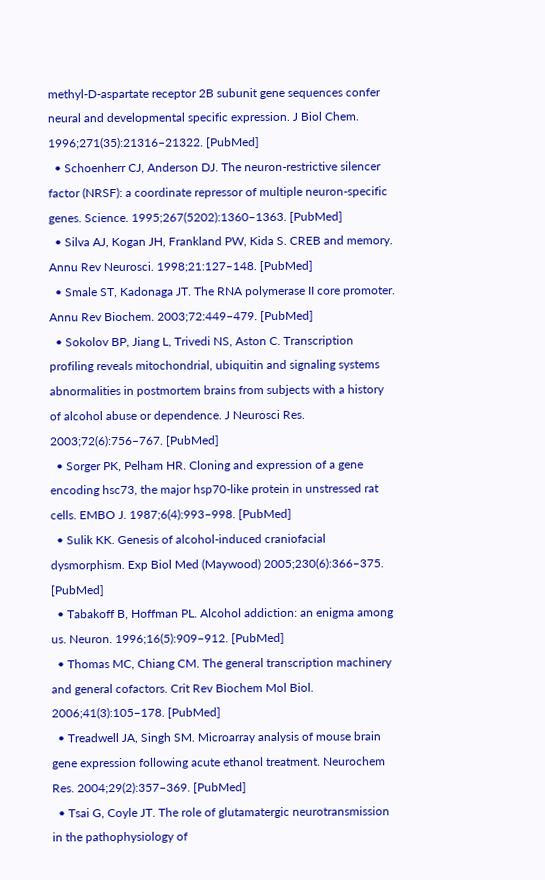methyl-D-aspartate receptor 2B subunit gene sequences confer neural and developmental specific expression. J Biol Chem. 1996;271(35):21316–21322. [PubMed]
  • Schoenherr CJ, Anderson DJ. The neuron-restrictive silencer factor (NRSF): a coordinate repressor of multiple neuron-specific genes. Science. 1995;267(5202):1360–1363. [PubMed]
  • Silva AJ, Kogan JH, Frankland PW, Kida S. CREB and memory. Annu Rev Neurosci. 1998;21:127–148. [PubMed]
  • Smale ST, Kadonaga JT. The RNA polymerase II core promoter. Annu Rev Biochem. 2003;72:449–479. [PubMed]
  • Sokolov BP, Jiang L, Trivedi NS, Aston C. Transcription profiling reveals mitochondrial, ubiquitin and signaling systems abnormalities in postmortem brains from subjects with a history of alcohol abuse or dependence. J Neurosci Res. 2003;72(6):756–767. [PubMed]
  • Sorger PK, Pelham HR. Cloning and expression of a gene encoding hsc73, the major hsp70-like protein in unstressed rat cells. EMBO J. 1987;6(4):993–998. [PubMed]
  • Sulik KK. Genesis of alcohol-induced craniofacial dysmorphism. Exp Biol Med (Maywood) 2005;230(6):366–375. [PubMed]
  • Tabakoff B, Hoffman PL. Alcohol addiction: an enigma among us. Neuron. 1996;16(5):909–912. [PubMed]
  • Thomas MC, Chiang CM. The general transcription machinery and general cofactors. Crit Rev Biochem Mol Biol. 2006;41(3):105–178. [PubMed]
  • Treadwell JA, Singh SM. Microarray analysis of mouse brain gene expression following acute ethanol treatment. Neurochem Res. 2004;29(2):357–369. [PubMed]
  • Tsai G, Coyle JT. The role of glutamatergic neurotransmission in the pathophysiology of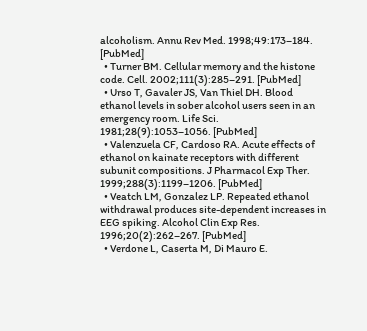alcoholism. Annu Rev Med. 1998;49:173–184. [PubMed]
  • Turner BM. Cellular memory and the histone code. Cell. 2002;111(3):285–291. [PubMed]
  • Urso T, Gavaler JS, Van Thiel DH. Blood ethanol levels in sober alcohol users seen in an emergency room. Life Sci. 1981;28(9):1053–1056. [PubMed]
  • Valenzuela CF, Cardoso RA. Acute effects of ethanol on kainate receptors with different subunit compositions. J Pharmacol Exp Ther. 1999;288(3):1199–1206. [PubMed]
  • Veatch LM, Gonzalez LP. Repeated ethanol withdrawal produces site-dependent increases in EEG spiking. Alcohol Clin Exp Res. 1996;20(2):262–267. [PubMed]
  • Verdone L, Caserta M, Di Mauro E.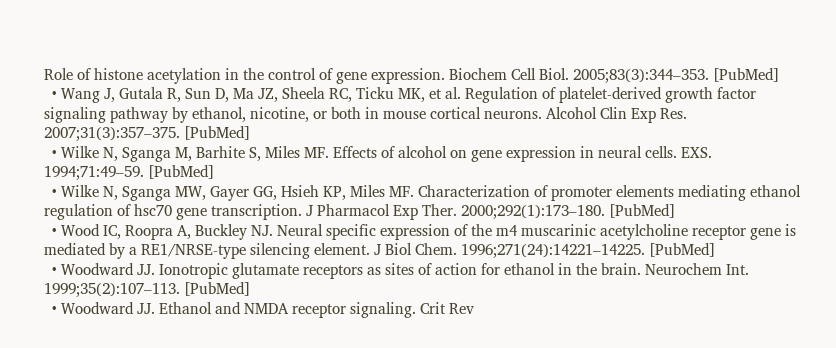Role of histone acetylation in the control of gene expression. Biochem Cell Biol. 2005;83(3):344–353. [PubMed]
  • Wang J, Gutala R, Sun D, Ma JZ, Sheela RC, Ticku MK, et al. Regulation of platelet-derived growth factor signaling pathway by ethanol, nicotine, or both in mouse cortical neurons. Alcohol Clin Exp Res. 2007;31(3):357–375. [PubMed]
  • Wilke N, Sganga M, Barhite S, Miles MF. Effects of alcohol on gene expression in neural cells. EXS. 1994;71:49–59. [PubMed]
  • Wilke N, Sganga MW, Gayer GG, Hsieh KP, Miles MF. Characterization of promoter elements mediating ethanol regulation of hsc70 gene transcription. J Pharmacol Exp Ther. 2000;292(1):173–180. [PubMed]
  • Wood IC, Roopra A, Buckley NJ. Neural specific expression of the m4 muscarinic acetylcholine receptor gene is mediated by a RE1/NRSE-type silencing element. J Biol Chem. 1996;271(24):14221–14225. [PubMed]
  • Woodward JJ. Ionotropic glutamate receptors as sites of action for ethanol in the brain. Neurochem Int. 1999;35(2):107–113. [PubMed]
  • Woodward JJ. Ethanol and NMDA receptor signaling. Crit Rev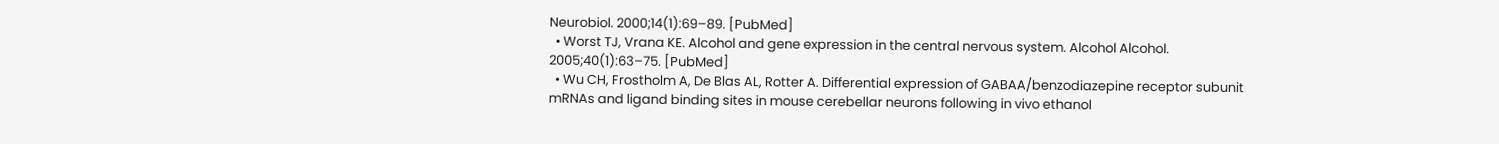Neurobiol. 2000;14(1):69–89. [PubMed]
  • Worst TJ, Vrana KE. Alcohol and gene expression in the central nervous system. Alcohol Alcohol. 2005;40(1):63–75. [PubMed]
  • Wu CH, Frostholm A, De Blas AL, Rotter A. Differential expression of GABAA/benzodiazepine receptor subunit mRNAs and ligand binding sites in mouse cerebellar neurons following in vivo ethanol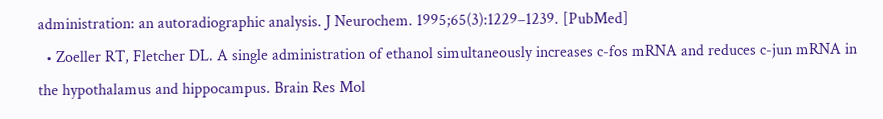administration: an autoradiographic analysis. J Neurochem. 1995;65(3):1229–1239. [PubMed]
  • Zoeller RT, Fletcher DL. A single administration of ethanol simultaneously increases c-fos mRNA and reduces c-jun mRNA in the hypothalamus and hippocampus. Brain Res Mol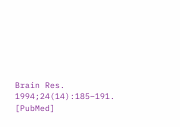Brain Res. 1994;24(14):185–191. [PubMed]